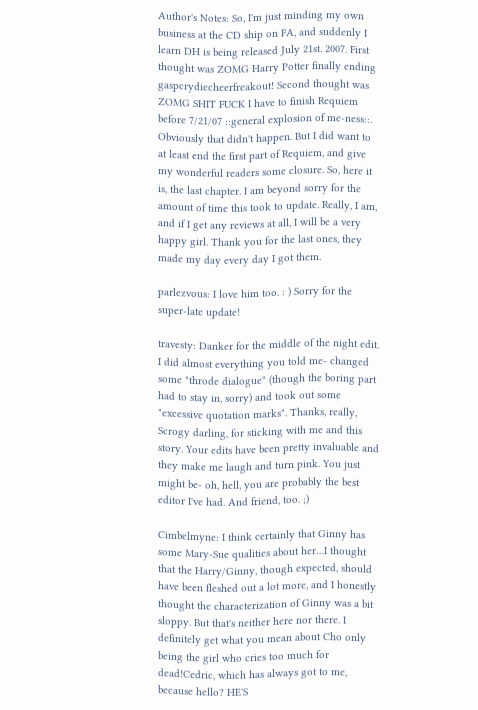Author's Notes: So, I'm just minding my own business at the CD ship on FA, and suddenly I learn DH is being released July 21st. 2007. First thought was ZOMG Harry Potter finally ending gaspcrydiecheerfreakout! Second thought was ZOMG SHIT FUCK I have to finish Requiem before 7/21/07 ::general explosion of me-ness::. Obviously that didn't happen. But I did want to at least end the first part of Requiem, and give my wonderful readers some closure. So, here it is, the last chapter. I am beyond sorry for the amount of time this took to update. Really, I am, and if I get any reviews at all, I will be a very happy girl. Thank you for the last ones, they made my day every day I got them.

parlezvous: I love him too. : ) Sorry for the super-late update!

travesty: Danker for the middle of the night edit. I did almost everything you told me- changed some "throde dialogue" (though the boring part had to stay in, sorry) and took out some "excessive quotation marks". Thanks, really, Scrogy darling, for sticking with me and this story. Your edits have been pretty invaluable and they make me laugh and turn pink. You just might be- oh, hell, you are probably the best editor I've had. And friend, too. ;)

Cimbelmyne: I think certainly that Ginny has some Mary-Sue qualities about her…I thought that the Harry/Ginny, though expected, should have been fleshed out a lot more, and I honestly thought the characterization of Ginny was a bit sloppy. But that's neither here nor there. I definitely get what you mean about Cho only being the girl who cries too much for dead!Cedric, which has always got to me, because hello? HE'S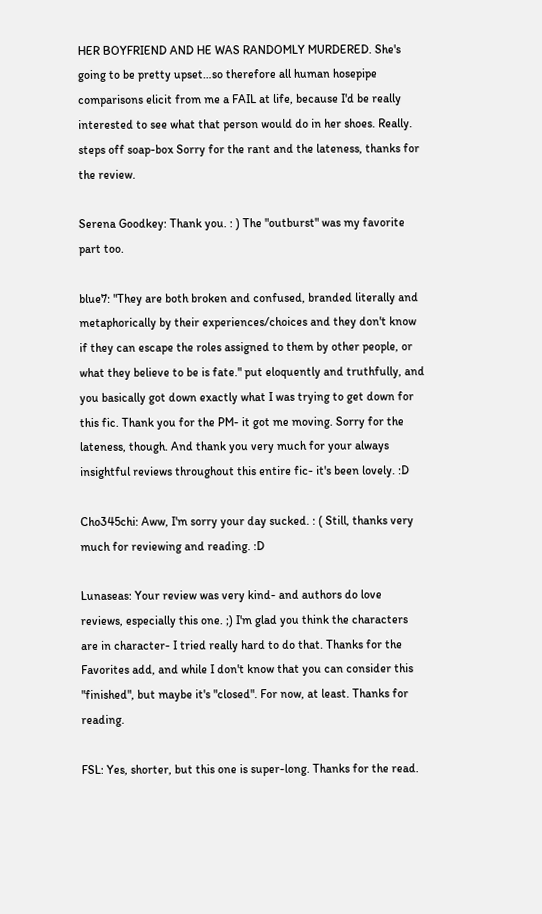HER BOYFRIEND AND HE WAS RANDOMLY MURDERED. She's going to be pretty upset…so therefore all human hosepipe comparisons elicit from me a FAIL at life, because I'd be really interested to see what that person would do in her shoes. Really. steps off soap-box Sorry for the rant and the lateness, thanks for the review.

Serena Goodkey: Thank you. : ) The "outburst" was my favorite part too.

blue7: "They are both broken and confused, branded literally and metaphorically by their experiences/choices and they don't know if they can escape the roles assigned to them by other people, or what they believe to be is fate." put eloquently and truthfully, and you basically got down exactly what I was trying to get down for this fic. Thank you for the PM- it got me moving. Sorry for the lateness, though. And thank you very much for your always insightful reviews throughout this entire fic- it's been lovely. :D

Cho345chi: Aww, I'm sorry your day sucked. : ( Still, thanks very much for reviewing and reading. :D

Lunaseas: Your review was very kind- and authors do love reviews, especially this one. ;) I'm glad you think the characters are in character- I tried really hard to do that. Thanks for the Favorites add, and while I don't know that you can consider this "finished", but maybe it's "closed". For now, at least. Thanks for reading.

FSL: Yes, shorter, but this one is super-long. Thanks for the read.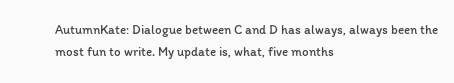AutumnKate: Dialogue between C and D has always, always been the most fun to write. My update is, what, five months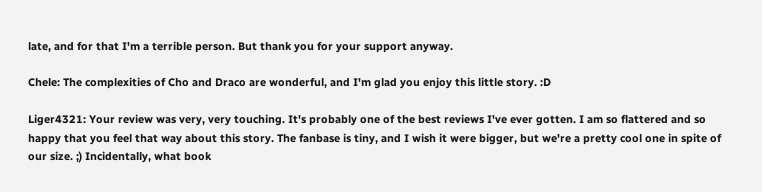late, and for that I'm a terrible person. But thank you for your support anyway.

Chele: The complexities of Cho and Draco are wonderful, and I'm glad you enjoy this little story. :D

Liger4321: Your review was very, very touching. It's probably one of the best reviews I've ever gotten. I am so flattered and so happy that you feel that way about this story. The fanbase is tiny, and I wish it were bigger, but we're a pretty cool one in spite of our size. ;) Incidentally, what book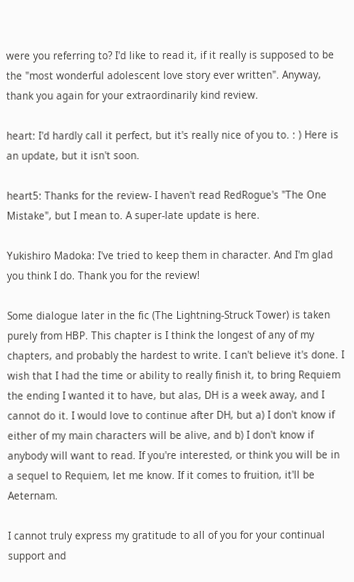were you referring to? I'd like to read it, if it really is supposed to be the "most wonderful adolescent love story ever written". Anyway, thank you again for your extraordinarily kind review.

heart: I'd hardly call it perfect, but it's really nice of you to. : ) Here is an update, but it isn't soon.

heart5: Thanks for the review- I haven't read RedRogue's "The One Mistake", but I mean to. A super-late update is here.

Yukishiro Madoka: I've tried to keep them in character. And I'm glad you think I do. Thank you for the review!

Some dialogue later in the fic (The Lightning-Struck Tower) is taken purely from HBP. This chapter is I think the longest of any of my chapters, and probably the hardest to write. I can't believe it's done. I wish that I had the time or ability to really finish it, to bring Requiem the ending I wanted it to have, but alas, DH is a week away, and I cannot do it. I would love to continue after DH, but a) I don't know if either of my main characters will be alive, and b) I don't know if anybody will want to read. If you're interested, or think you will be in a sequel to Requiem, let me know. If it comes to fruition, it'll be Aeternam.

I cannot truly express my gratitude to all of you for your continual support and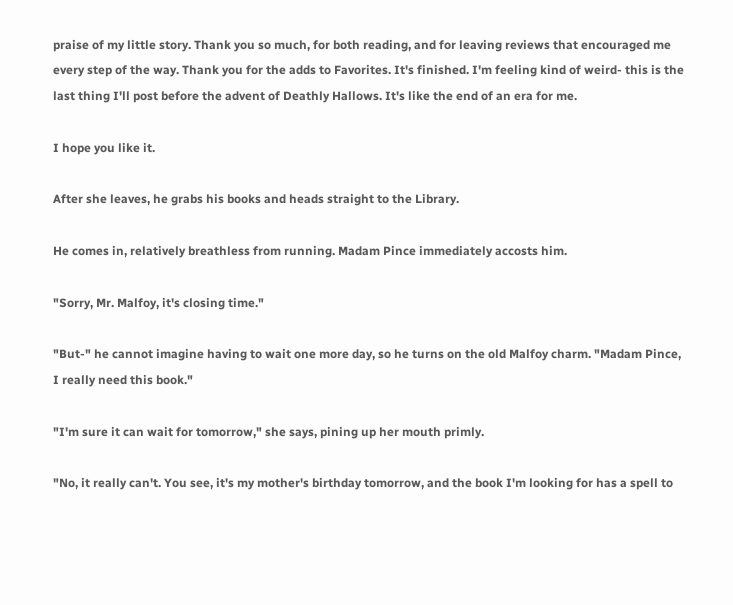praise of my little story. Thank you so much, for both reading, and for leaving reviews that encouraged me every step of the way. Thank you for the adds to Favorites. It's finished. I'm feeling kind of weird- this is the last thing I'll post before the advent of Deathly Hallows. It's like the end of an era for me.

I hope you like it.

After she leaves, he grabs his books and heads straight to the Library.

He comes in, relatively breathless from running. Madam Pince immediately accosts him.

"Sorry, Mr. Malfoy, it's closing time."

"But-" he cannot imagine having to wait one more day, so he turns on the old Malfoy charm. "Madam Pince, I really need this book."

"I'm sure it can wait for tomorrow," she says, pining up her mouth primly.

"No, it really can't. You see, it's my mother's birthday tomorrow, and the book I'm looking for has a spell to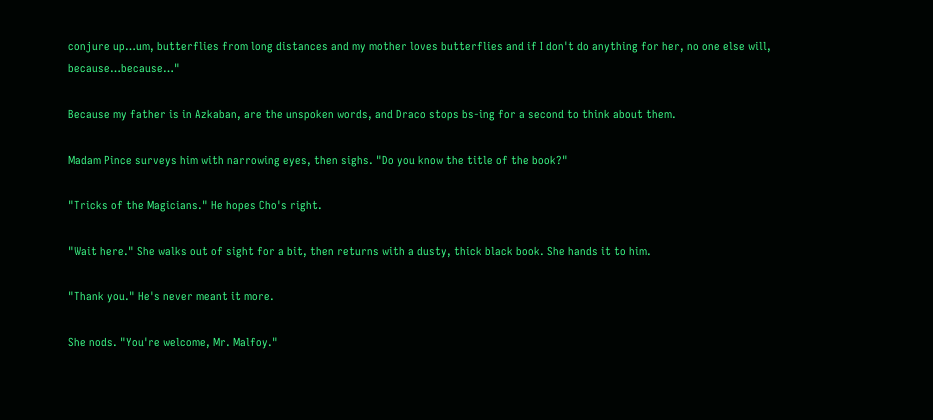conjure up…um, butterflies from long distances and my mother loves butterflies and if I don't do anything for her, no one else will, because…because…"

Because my father is in Azkaban, are the unspoken words, and Draco stops bs-ing for a second to think about them.

Madam Pince surveys him with narrowing eyes, then sighs. "Do you know the title of the book?"

"Tricks of the Magicians." He hopes Cho's right.

"Wait here." She walks out of sight for a bit, then returns with a dusty, thick black book. She hands it to him.

"Thank you." He's never meant it more.

She nods. "You're welcome, Mr. Malfoy."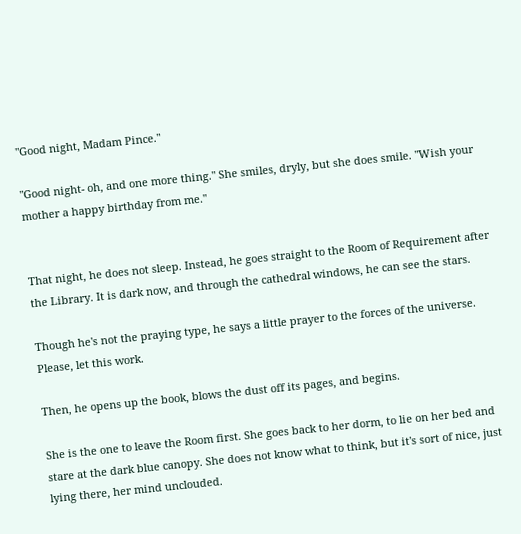"Good night, Madam Pince."

"Good night- oh, and one more thing." She smiles, dryly, but she does smile. "Wish your mother a happy birthday from me."


That night, he does not sleep. Instead, he goes straight to the Room of Requirement after the Library. It is dark now, and through the cathedral windows, he can see the stars.

Though he's not the praying type, he says a little prayer to the forces of the universe. Please, let this work.

Then, he opens up the book, blows the dust off its pages, and begins.

She is the one to leave the Room first. She goes back to her dorm, to lie on her bed and stare at the dark blue canopy. She does not know what to think, but it's sort of nice, just lying there, her mind unclouded.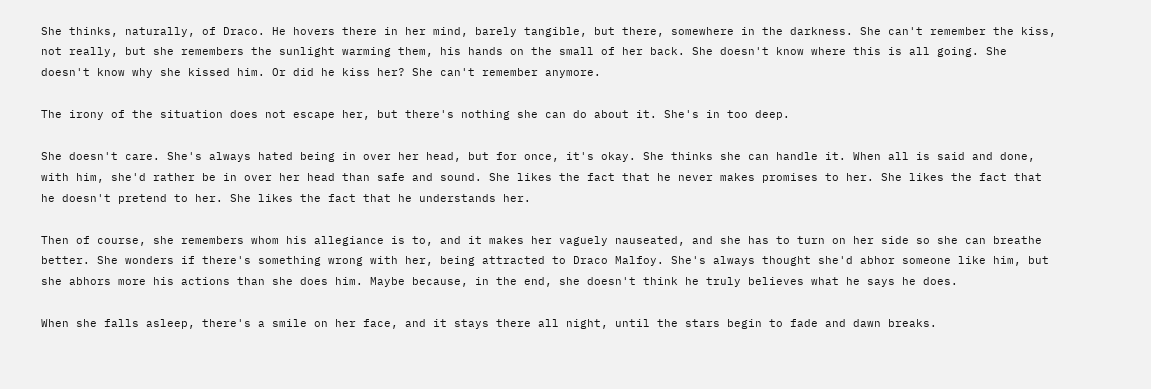She thinks, naturally, of Draco. He hovers there in her mind, barely tangible, but there, somewhere in the darkness. She can't remember the kiss, not really, but she remembers the sunlight warming them, his hands on the small of her back. She doesn't know where this is all going. She doesn't know why she kissed him. Or did he kiss her? She can't remember anymore.

The irony of the situation does not escape her, but there's nothing she can do about it. She's in too deep.

She doesn't care. She's always hated being in over her head, but for once, it's okay. She thinks she can handle it. When all is said and done, with him, she'd rather be in over her head than safe and sound. She likes the fact that he never makes promises to her. She likes the fact that he doesn't pretend to her. She likes the fact that he understands her.

Then of course, she remembers whom his allegiance is to, and it makes her vaguely nauseated, and she has to turn on her side so she can breathe better. She wonders if there's something wrong with her, being attracted to Draco Malfoy. She's always thought she'd abhor someone like him, but she abhors more his actions than she does him. Maybe because, in the end, she doesn't think he truly believes what he says he does.

When she falls asleep, there's a smile on her face, and it stays there all night, until the stars begin to fade and dawn breaks.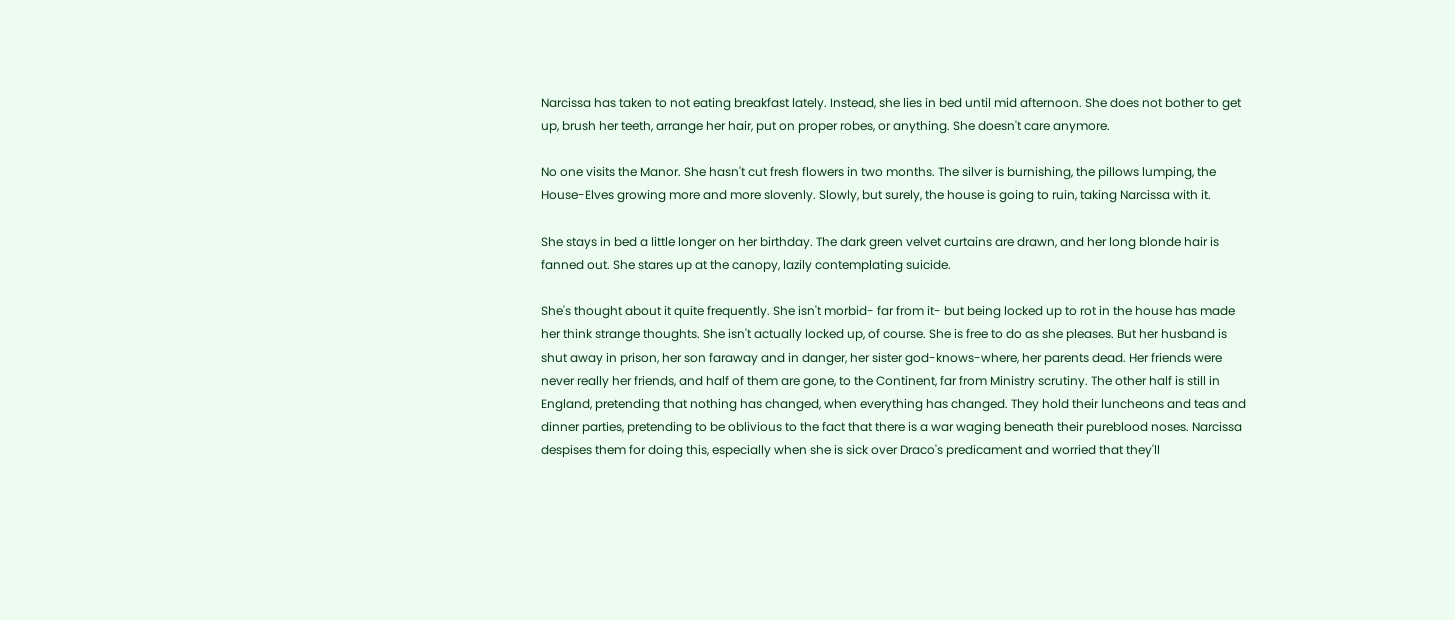Narcissa has taken to not eating breakfast lately. Instead, she lies in bed until mid afternoon. She does not bother to get up, brush her teeth, arrange her hair, put on proper robes, or anything. She doesn't care anymore.

No one visits the Manor. She hasn't cut fresh flowers in two months. The silver is burnishing, the pillows lumping, the House-Elves growing more and more slovenly. Slowly, but surely, the house is going to ruin, taking Narcissa with it.

She stays in bed a little longer on her birthday. The dark green velvet curtains are drawn, and her long blonde hair is fanned out. She stares up at the canopy, lazily contemplating suicide.

She's thought about it quite frequently. She isn't morbid- far from it- but being locked up to rot in the house has made her think strange thoughts. She isn't actually locked up, of course. She is free to do as she pleases. But her husband is shut away in prison, her son faraway and in danger, her sister god-knows-where, her parents dead. Her friends were never really her friends, and half of them are gone, to the Continent, far from Ministry scrutiny. The other half is still in England, pretending that nothing has changed, when everything has changed. They hold their luncheons and teas and dinner parties, pretending to be oblivious to the fact that there is a war waging beneath their pureblood noses. Narcissa despises them for doing this, especially when she is sick over Draco's predicament and worried that they'll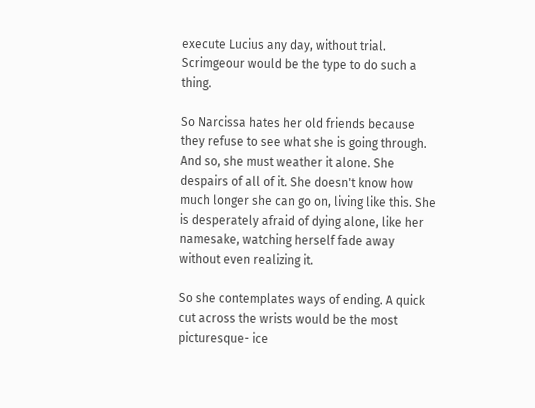execute Lucius any day, without trial. Scrimgeour would be the type to do such a thing.

So Narcissa hates her old friends because they refuse to see what she is going through. And so, she must weather it alone. She despairs of all of it. She doesn't know how much longer she can go on, living like this. She is desperately afraid of dying alone, like her namesake, watching herself fade away without even realizing it.

So she contemplates ways of ending. A quick cut across the wrists would be the most picturesque- ice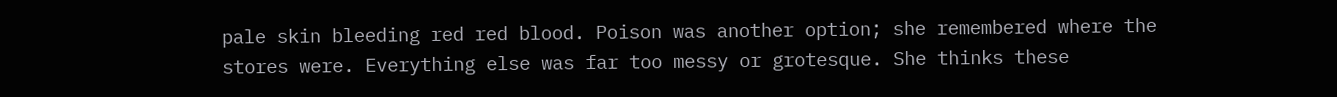pale skin bleeding red red blood. Poison was another option; she remembered where the stores were. Everything else was far too messy or grotesque. She thinks these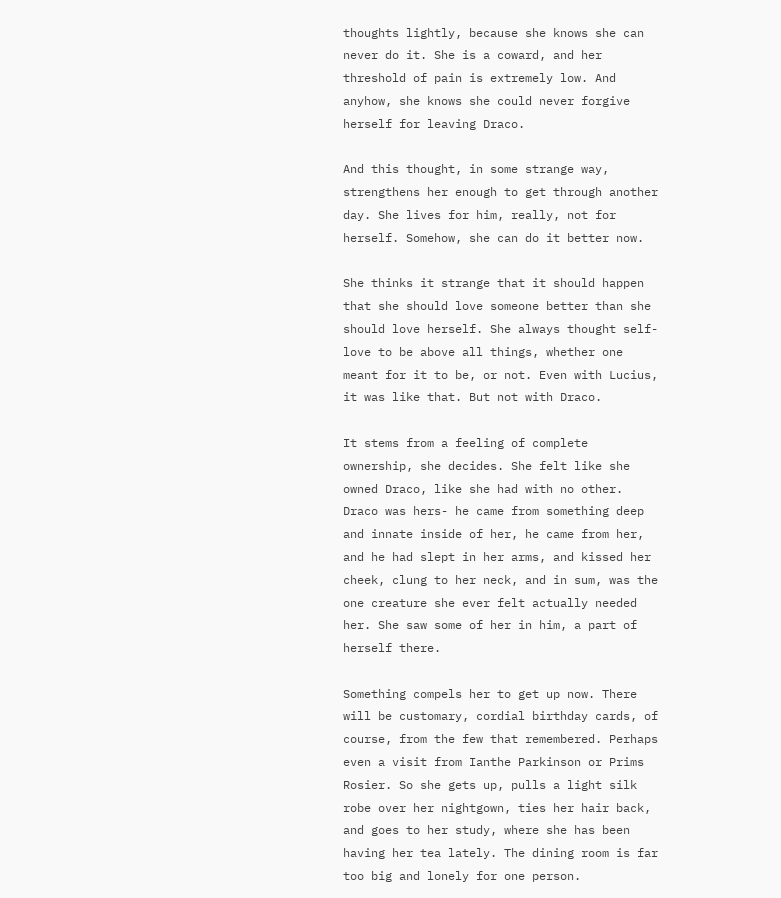thoughts lightly, because she knows she can never do it. She is a coward, and her threshold of pain is extremely low. And anyhow, she knows she could never forgive herself for leaving Draco.

And this thought, in some strange way, strengthens her enough to get through another day. She lives for him, really, not for herself. Somehow, she can do it better now.

She thinks it strange that it should happen that she should love someone better than she should love herself. She always thought self-love to be above all things, whether one meant for it to be, or not. Even with Lucius, it was like that. But not with Draco.

It stems from a feeling of complete ownership, she decides. She felt like she owned Draco, like she had with no other. Draco was hers- he came from something deep and innate inside of her, he came from her, and he had slept in her arms, and kissed her cheek, clung to her neck, and in sum, was the one creature she ever felt actually needed her. She saw some of her in him, a part of herself there.

Something compels her to get up now. There will be customary, cordial birthday cards, of course, from the few that remembered. Perhaps even a visit from Ianthe Parkinson or Prims Rosier. So she gets up, pulls a light silk robe over her nightgown, ties her hair back, and goes to her study, where she has been having her tea lately. The dining room is far too big and lonely for one person.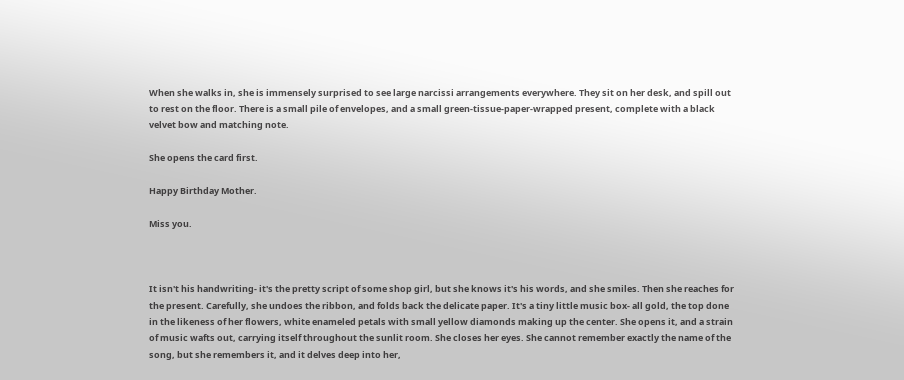When she walks in, she is immensely surprised to see large narcissi arrangements everywhere. They sit on her desk, and spill out to rest on the floor. There is a small pile of envelopes, and a small green-tissue-paper-wrapped present, complete with a black velvet bow and matching note.

She opens the card first.

Happy Birthday Mother.

Miss you.



It isn't his handwriting- it's the pretty script of some shop girl, but she knows it's his words, and she smiles. Then she reaches for the present. Carefully, she undoes the ribbon, and folds back the delicate paper. It's a tiny little music box- all gold, the top done in the likeness of her flowers, white enameled petals with small yellow diamonds making up the center. She opens it, and a strain of music wafts out, carrying itself throughout the sunlit room. She closes her eyes. She cannot remember exactly the name of the song, but she remembers it, and it delves deep into her,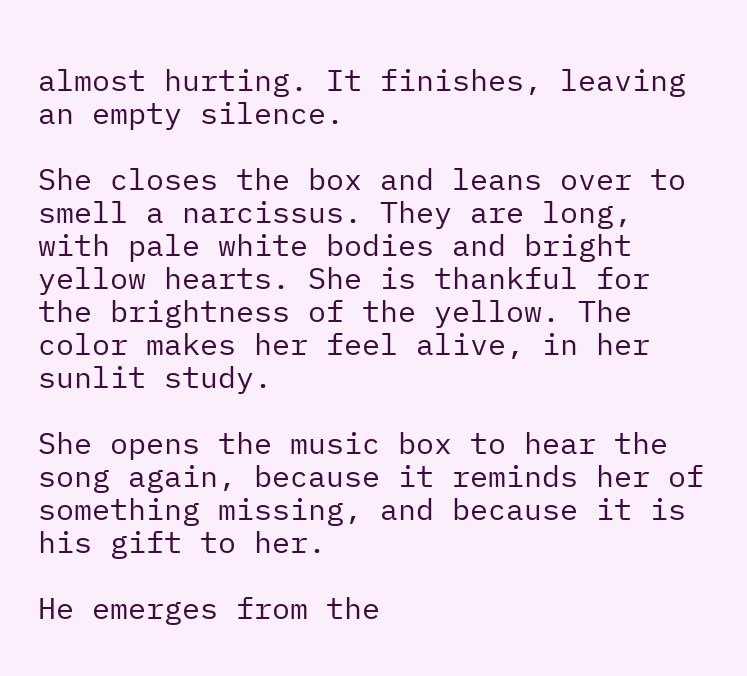almost hurting. It finishes, leaving an empty silence.

She closes the box and leans over to smell a narcissus. They are long, with pale white bodies and bright yellow hearts. She is thankful for the brightness of the yellow. The color makes her feel alive, in her sunlit study.

She opens the music box to hear the song again, because it reminds her of something missing, and because it is his gift to her.

He emerges from the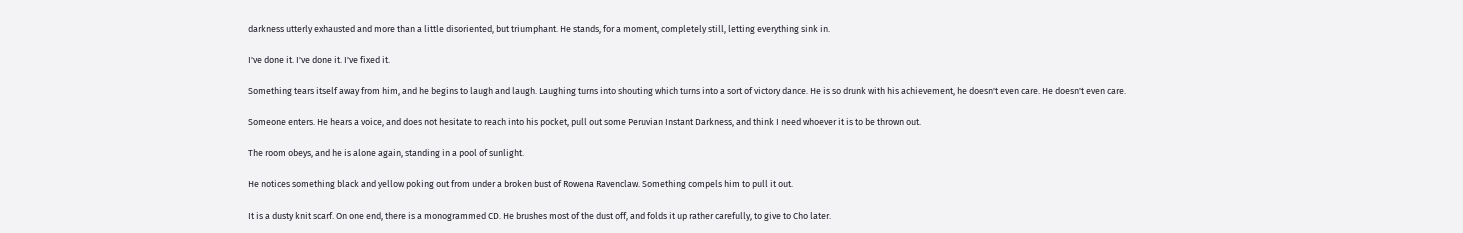darkness utterly exhausted and more than a little disoriented, but triumphant. He stands, for a moment, completely still, letting everything sink in.

I've done it. I've done it. I've fixed it.

Something tears itself away from him, and he begins to laugh and laugh. Laughing turns into shouting which turns into a sort of victory dance. He is so drunk with his achievement, he doesn't even care. He doesn't even care.

Someone enters. He hears a voice, and does not hesitate to reach into his pocket, pull out some Peruvian Instant Darkness, and think I need whoever it is to be thrown out.

The room obeys, and he is alone again, standing in a pool of sunlight.

He notices something black and yellow poking out from under a broken bust of Rowena Ravenclaw. Something compels him to pull it out.

It is a dusty knit scarf. On one end, there is a monogrammed CD. He brushes most of the dust off, and folds it up rather carefully, to give to Cho later.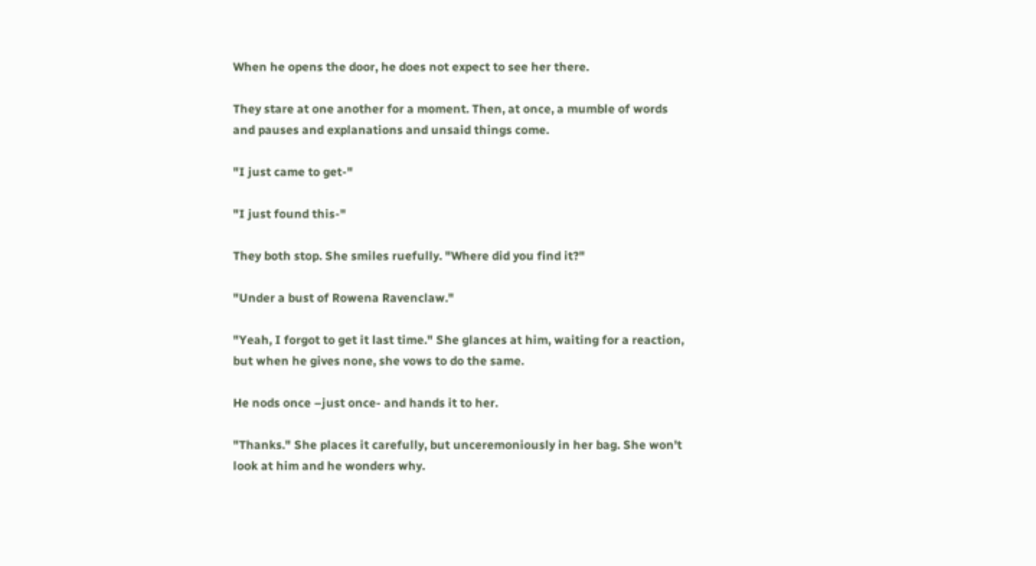When he opens the door, he does not expect to see her there.

They stare at one another for a moment. Then, at once, a mumble of words and pauses and explanations and unsaid things come.

"I just came to get-"

"I just found this-"

They both stop. She smiles ruefully. "Where did you find it?"

"Under a bust of Rowena Ravenclaw."

"Yeah, I forgot to get it last time." She glances at him, waiting for a reaction, but when he gives none, she vows to do the same.

He nods once –just once- and hands it to her.

"Thanks." She places it carefully, but unceremoniously in her bag. She won't look at him and he wonders why.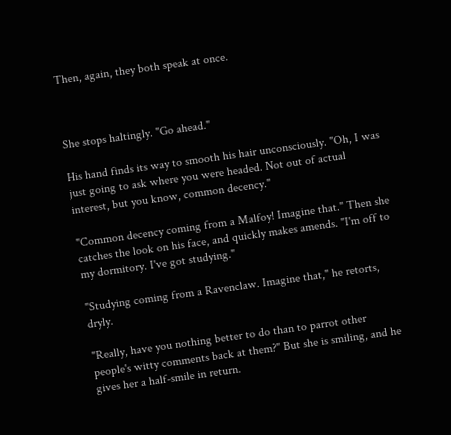Then, again, they both speak at once.



She stops haltingly. "Go ahead."

His hand finds its way to smooth his hair unconsciously. "Oh, I was just going to ask where you were headed. Not out of actual interest, but you know, common decency."

"Common decency coming from a Malfoy! Imagine that." Then she catches the look on his face, and quickly makes amends. "I'm off to my dormitory. I've got studying."

"Studying coming from a Ravenclaw. Imagine that," he retorts, dryly.

"Really, have you nothing better to do than to parrot other people's witty comments back at them?" But she is smiling, and he gives her a half-smile in return.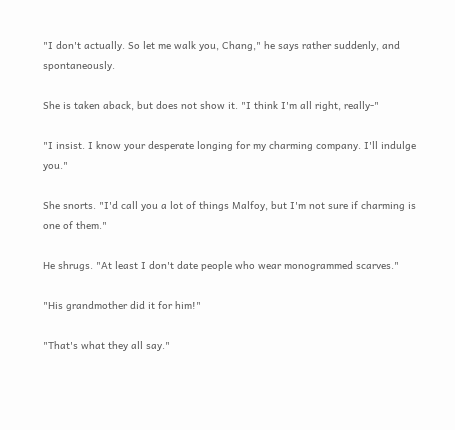"I don't actually. So let me walk you, Chang," he says rather suddenly, and spontaneously.

She is taken aback, but does not show it. "I think I'm all right, really-"

"I insist. I know your desperate longing for my charming company. I'll indulge you."

She snorts. "I'd call you a lot of things Malfoy, but I'm not sure if charming is one of them."

He shrugs. "At least I don't date people who wear monogrammed scarves."

"His grandmother did it for him!"

"That's what they all say."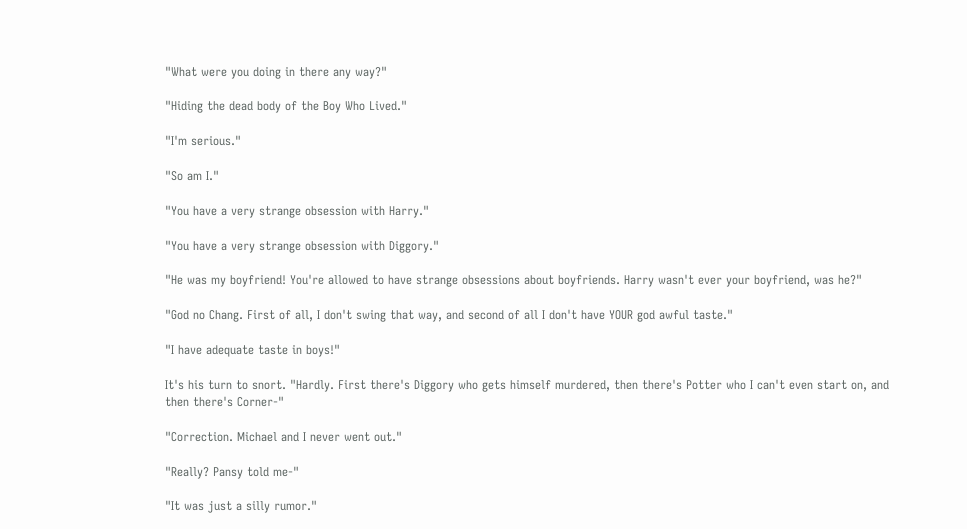"What were you doing in there any way?"

"Hiding the dead body of the Boy Who Lived."

"I'm serious."

"So am I."

"You have a very strange obsession with Harry."

"You have a very strange obsession with Diggory."

"He was my boyfriend! You're allowed to have strange obsessions about boyfriends. Harry wasn't ever your boyfriend, was he?"

"God no Chang. First of all, I don't swing that way, and second of all I don't have YOUR god awful taste."

"I have adequate taste in boys!"

It's his turn to snort. "Hardly. First there's Diggory who gets himself murdered, then there's Potter who I can't even start on, and then there's Corner-"

"Correction. Michael and I never went out."

"Really? Pansy told me-"

"It was just a silly rumor."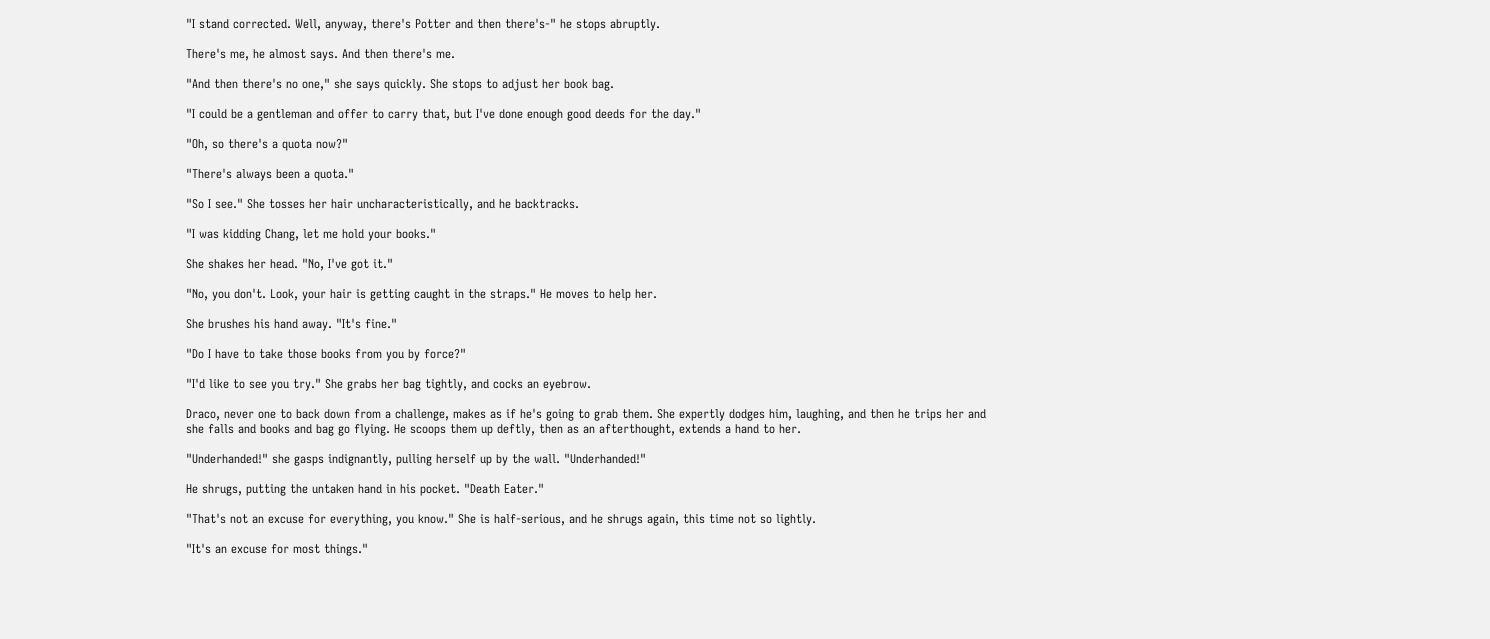"I stand corrected. Well, anyway, there's Potter and then there's-" he stops abruptly.

There's me, he almost says. And then there's me.

"And then there's no one," she says quickly. She stops to adjust her book bag.

"I could be a gentleman and offer to carry that, but I've done enough good deeds for the day."

"Oh, so there's a quota now?"

"There's always been a quota."

"So I see." She tosses her hair uncharacteristically, and he backtracks.

"I was kidding Chang, let me hold your books."

She shakes her head. "No, I've got it."

"No, you don't. Look, your hair is getting caught in the straps." He moves to help her.

She brushes his hand away. "It's fine."

"Do I have to take those books from you by force?"

"I'd like to see you try." She grabs her bag tightly, and cocks an eyebrow.

Draco, never one to back down from a challenge, makes as if he's going to grab them. She expertly dodges him, laughing, and then he trips her and she falls and books and bag go flying. He scoops them up deftly, then as an afterthought, extends a hand to her.

"Underhanded!" she gasps indignantly, pulling herself up by the wall. "Underhanded!"

He shrugs, putting the untaken hand in his pocket. "Death Eater."

"That's not an excuse for everything, you know." She is half-serious, and he shrugs again, this time not so lightly.

"It's an excuse for most things."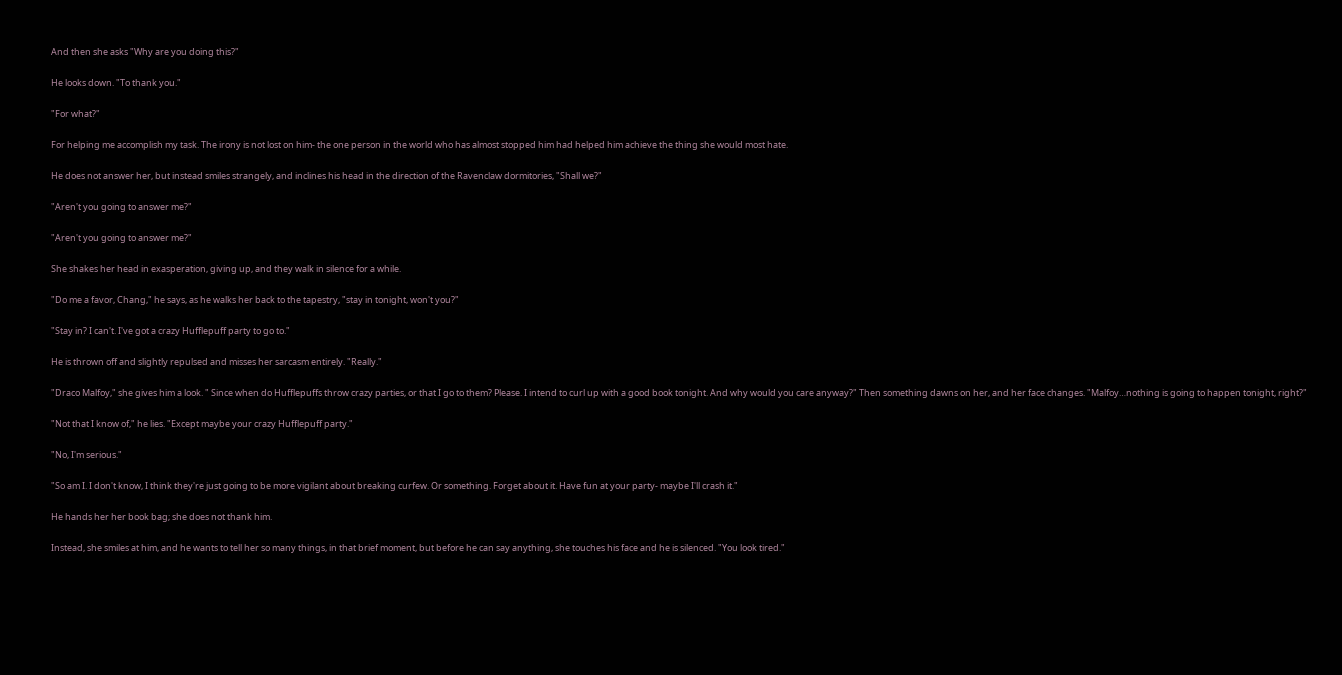And then she asks "Why are you doing this?"

He looks down. "To thank you."

"For what?"

For helping me accomplish my task. The irony is not lost on him- the one person in the world who has almost stopped him had helped him achieve the thing she would most hate.

He does not answer her, but instead smiles strangely, and inclines his head in the direction of the Ravenclaw dormitories, "Shall we?"

"Aren't you going to answer me?"

"Aren't you going to answer me?"

She shakes her head in exasperation, giving up, and they walk in silence for a while.

"Do me a favor, Chang," he says, as he walks her back to the tapestry, "stay in tonight, won't you?"

"Stay in? I can't. I've got a crazy Hufflepuff party to go to."

He is thrown off and slightly repulsed and misses her sarcasm entirely. "Really."

"Draco Malfoy," she gives him a look. " Since when do Hufflepuffs throw crazy parties, or that I go to them? Please. I intend to curl up with a good book tonight. And why would you care anyway?" Then something dawns on her, and her face changes. "Malfoy…nothing is going to happen tonight, right?"

"Not that I know of," he lies. "Except maybe your crazy Hufflepuff party."

"No, I'm serious."

"So am I. I don't know, I think they're just going to be more vigilant about breaking curfew. Or something. Forget about it. Have fun at your party- maybe I'll crash it."

He hands her her book bag; she does not thank him.

Instead, she smiles at him, and he wants to tell her so many things, in that brief moment, but before he can say anything, she touches his face and he is silenced. "You look tired."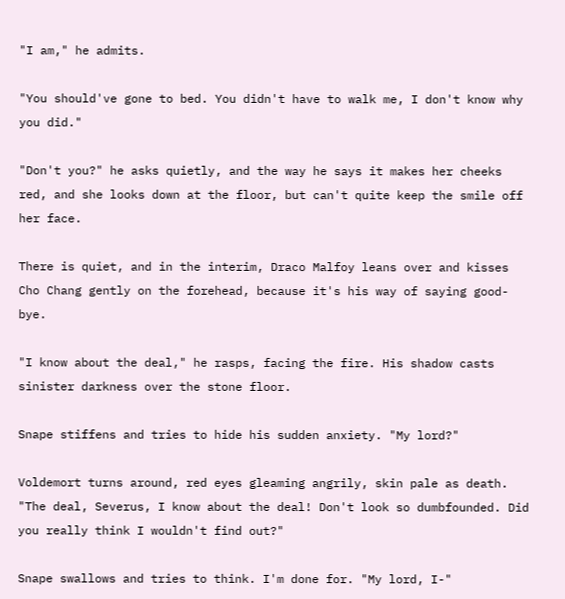"I am," he admits.

"You should've gone to bed. You didn't have to walk me, I don't know why you did."

"Don't you?" he asks quietly, and the way he says it makes her cheeks red, and she looks down at the floor, but can't quite keep the smile off her face.

There is quiet, and in the interim, Draco Malfoy leans over and kisses Cho Chang gently on the forehead, because it's his way of saying good-bye.

"I know about the deal," he rasps, facing the fire. His shadow casts sinister darkness over the stone floor.

Snape stiffens and tries to hide his sudden anxiety. "My lord?"

Voldemort turns around, red eyes gleaming angrily, skin pale as death. "The deal, Severus, I know about the deal! Don't look so dumbfounded. Did you really think I wouldn't find out?"

Snape swallows and tries to think. I'm done for. "My lord, I-"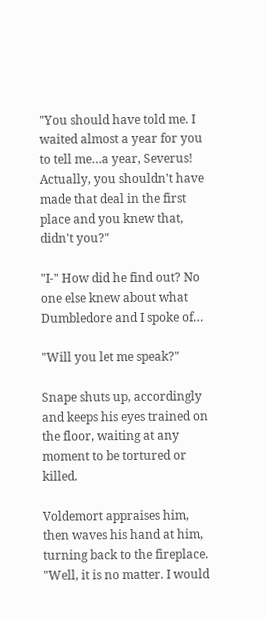"You should have told me. I waited almost a year for you to tell me…a year, Severus! Actually, you shouldn't have made that deal in the first place and you knew that, didn't you?"

"I-" How did he find out? No one else knew about what Dumbledore and I spoke of…

"Will you let me speak?"

Snape shuts up, accordingly and keeps his eyes trained on the floor, waiting at any moment to be tortured or killed.

Voldemort appraises him, then waves his hand at him, turning back to the fireplace. "Well, it is no matter. I would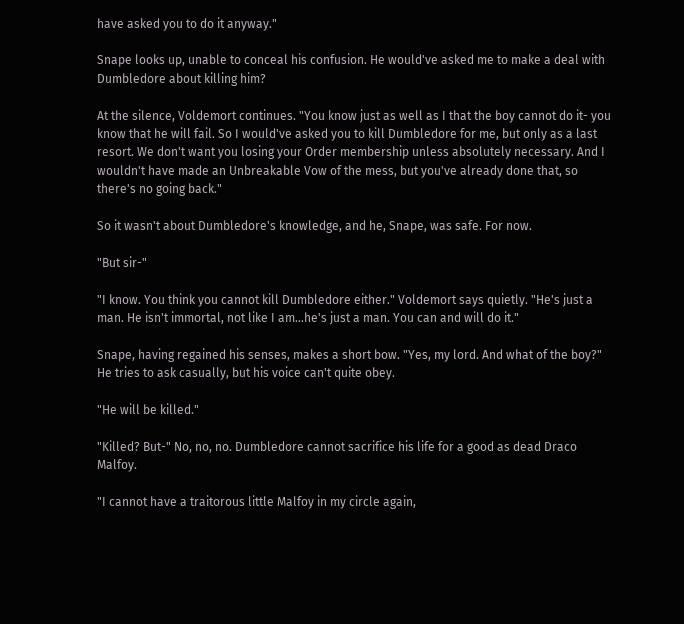have asked you to do it anyway."

Snape looks up, unable to conceal his confusion. He would've asked me to make a deal with Dumbledore about killing him?

At the silence, Voldemort continues. "You know just as well as I that the boy cannot do it- you know that he will fail. So I would've asked you to kill Dumbledore for me, but only as a last resort. We don't want you losing your Order membership unless absolutely necessary. And I wouldn't have made an Unbreakable Vow of the mess, but you've already done that, so there's no going back."

So it wasn't about Dumbledore's knowledge, and he, Snape, was safe. For now.

"But sir-"

"I know. You think you cannot kill Dumbledore either." Voldemort says quietly. "He's just a man. He isn't immortal, not like I am…he's just a man. You can and will do it."

Snape, having regained his senses, makes a short bow. "Yes, my lord. And what of the boy?" He tries to ask casually, but his voice can't quite obey.

"He will be killed."

"Killed? But-" No, no, no. Dumbledore cannot sacrifice his life for a good as dead Draco Malfoy.

"I cannot have a traitorous little Malfoy in my circle again,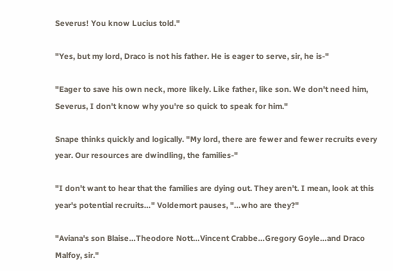Severus! You know Lucius told."

"Yes, but my lord, Draco is not his father. He is eager to serve, sir, he is-"

"Eager to save his own neck, more likely. Like father, like son. We don't need him, Severus, I don't know why you're so quick to speak for him."

Snape thinks quickly and logically. "My lord, there are fewer and fewer recruits every year. Our resources are dwindling, the families-"

"I don't want to hear that the families are dying out. They aren't. I mean, look at this year's potential recruits…" Voldemort pauses, "…who are they?"

"Aviana's son Blaise…Theodore Nott…Vincent Crabbe…Gregory Goyle…and Draco Malfoy, sir."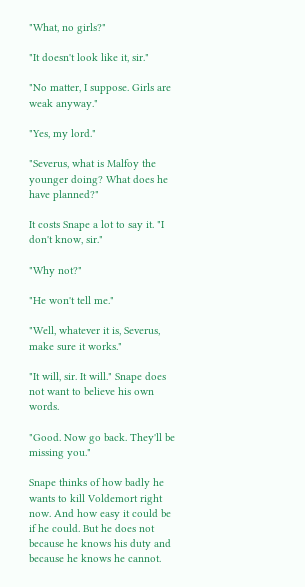"What, no girls?"

"It doesn't look like it, sir."

"No matter, I suppose. Girls are weak anyway."

"Yes, my lord."

"Severus, what is Malfoy the younger doing? What does he have planned?"

It costs Snape a lot to say it. "I don't know, sir."

"Why not?"

"He won't tell me."

"Well, whatever it is, Severus, make sure it works."

"It will, sir. It will." Snape does not want to believe his own words.

"Good. Now go back. They'll be missing you."

Snape thinks of how badly he wants to kill Voldemort right now. And how easy it could be if he could. But he does not because he knows his duty and because he knows he cannot.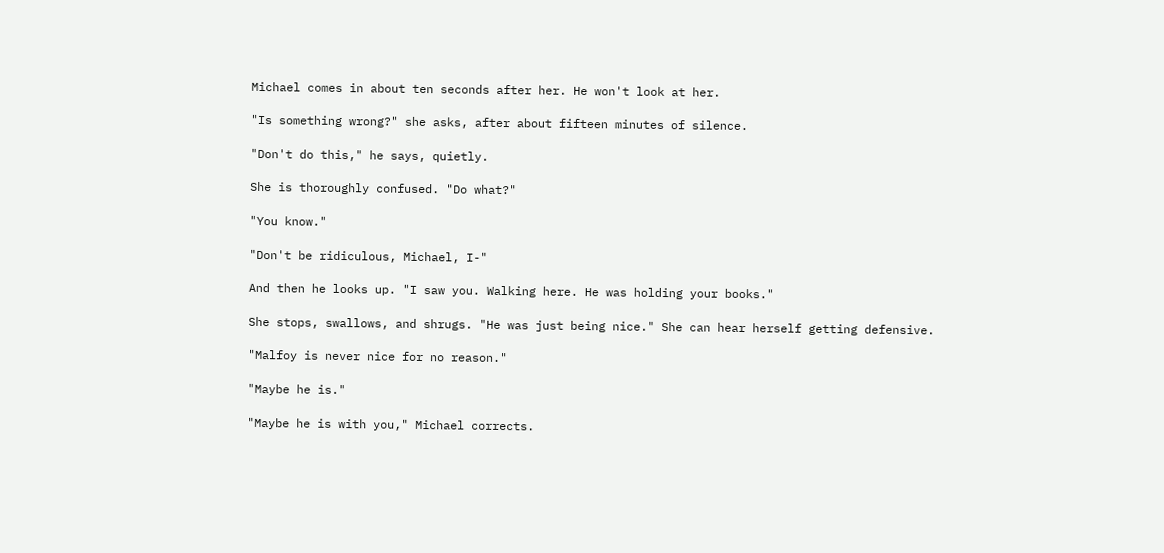Michael comes in about ten seconds after her. He won't look at her.

"Is something wrong?" she asks, after about fifteen minutes of silence.

"Don't do this," he says, quietly.

She is thoroughly confused. "Do what?"

"You know."

"Don't be ridiculous, Michael, I-"

And then he looks up. "I saw you. Walking here. He was holding your books."

She stops, swallows, and shrugs. "He was just being nice." She can hear herself getting defensive.

"Malfoy is never nice for no reason."

"Maybe he is."

"Maybe he is with you," Michael corrects.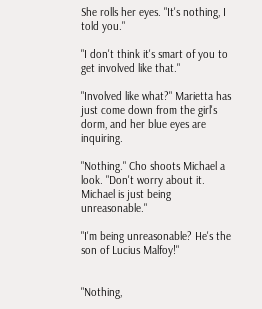She rolls her eyes. "It's nothing, I told you."

"I don't think it's smart of you to get involved like that."

"Involved like what?" Marietta has just come down from the girl's dorm, and her blue eyes are inquiring.

"Nothing." Cho shoots Michael a look. "Don't worry about it. Michael is just being unreasonable."

"I'm being unreasonable? He's the son of Lucius Malfoy!"


"Nothing,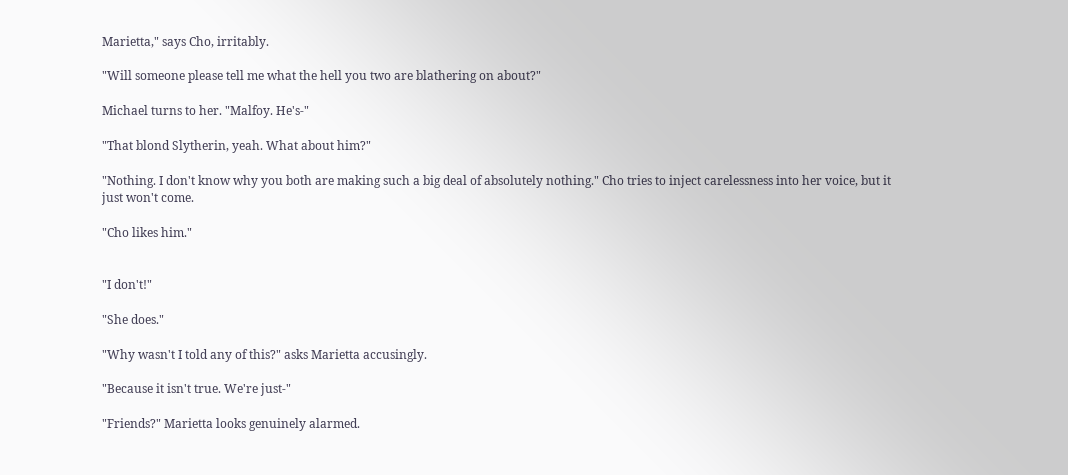Marietta," says Cho, irritably.

"Will someone please tell me what the hell you two are blathering on about?"

Michael turns to her. "Malfoy. He's-"

"That blond Slytherin, yeah. What about him?"

"Nothing. I don't know why you both are making such a big deal of absolutely nothing." Cho tries to inject carelessness into her voice, but it just won't come.

"Cho likes him."


"I don't!"

"She does."

"Why wasn't I told any of this?" asks Marietta accusingly.

"Because it isn't true. We're just-"

"Friends?" Marietta looks genuinely alarmed.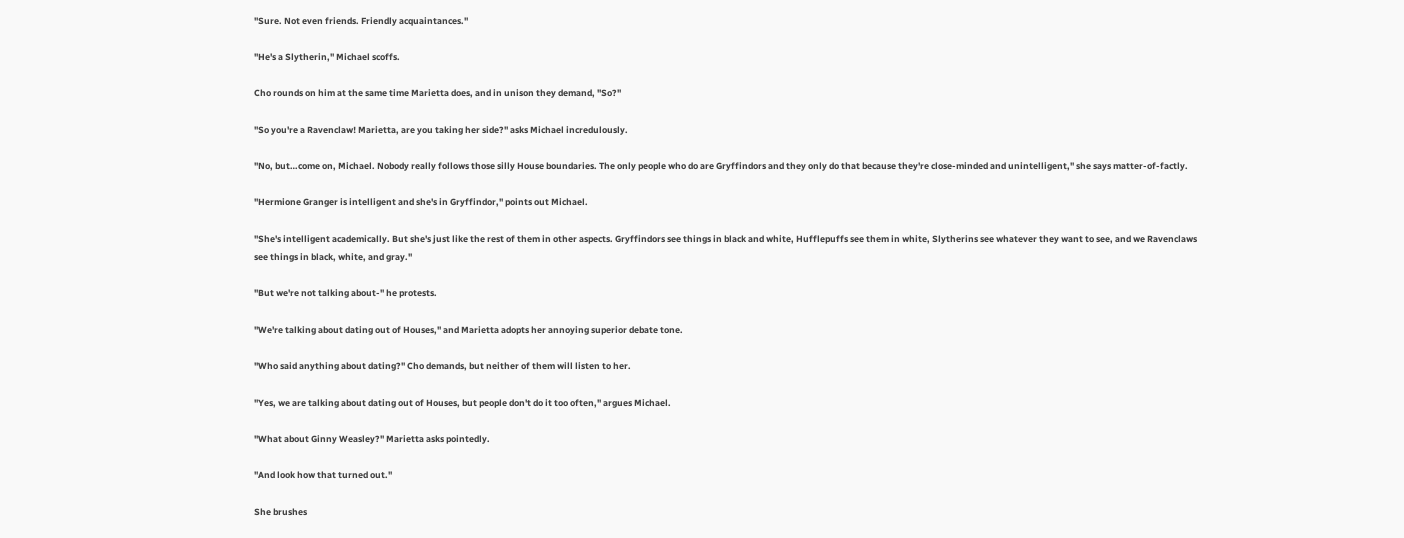"Sure. Not even friends. Friendly acquaintances."

"He's a Slytherin," Michael scoffs.

Cho rounds on him at the same time Marietta does, and in unison they demand, "So?"

"So you're a Ravenclaw! Marietta, are you taking her side?" asks Michael incredulously.

"No, but…come on, Michael. Nobody really follows those silly House boundaries. The only people who do are Gryffindors and they only do that because they're close-minded and unintelligent," she says matter-of-factly.

"Hermione Granger is intelligent and she's in Gryffindor," points out Michael.

"She's intelligent academically. But she's just like the rest of them in other aspects. Gryffindors see things in black and white, Hufflepuffs see them in white, Slytherins see whatever they want to see, and we Ravenclaws see things in black, white, and gray."

"But we're not talking about-" he protests.

"We're talking about dating out of Houses," and Marietta adopts her annoying superior debate tone.

"Who said anything about dating?" Cho demands, but neither of them will listen to her.

"Yes, we are talking about dating out of Houses, but people don't do it too often," argues Michael.

"What about Ginny Weasley?" Marietta asks pointedly.

"And look how that turned out."

She brushes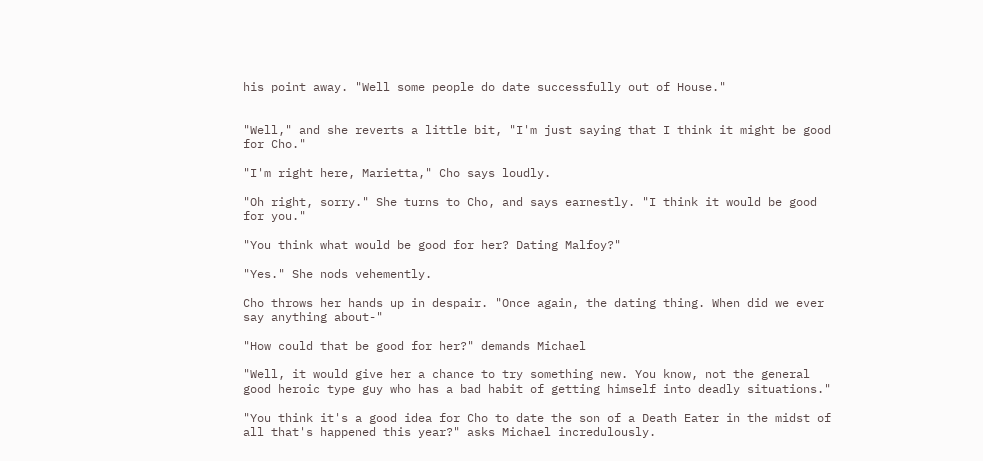his point away. "Well some people do date successfully out of House."


"Well," and she reverts a little bit, "I'm just saying that I think it might be good for Cho."

"I'm right here, Marietta," Cho says loudly.

"Oh right, sorry." She turns to Cho, and says earnestly. "I think it would be good for you."

"You think what would be good for her? Dating Malfoy?"

"Yes." She nods vehemently.

Cho throws her hands up in despair. "Once again, the dating thing. When did we ever say anything about-"

"How could that be good for her?" demands Michael

"Well, it would give her a chance to try something new. You know, not the general good heroic type guy who has a bad habit of getting himself into deadly situations."

"You think it's a good idea for Cho to date the son of a Death Eater in the midst of all that's happened this year?" asks Michael incredulously.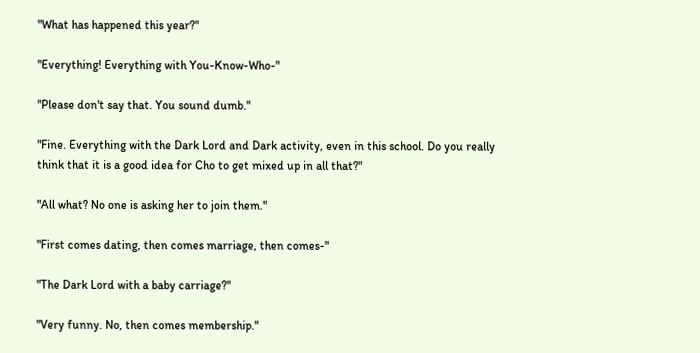"What has happened this year?"

"Everything! Everything with You-Know-Who-"

"Please don't say that. You sound dumb."

"Fine. Everything with the Dark Lord and Dark activity, even in this school. Do you really think that it is a good idea for Cho to get mixed up in all that?"

"All what? No one is asking her to join them."

"First comes dating, then comes marriage, then comes-"

"The Dark Lord with a baby carriage?"

"Very funny. No, then comes membership."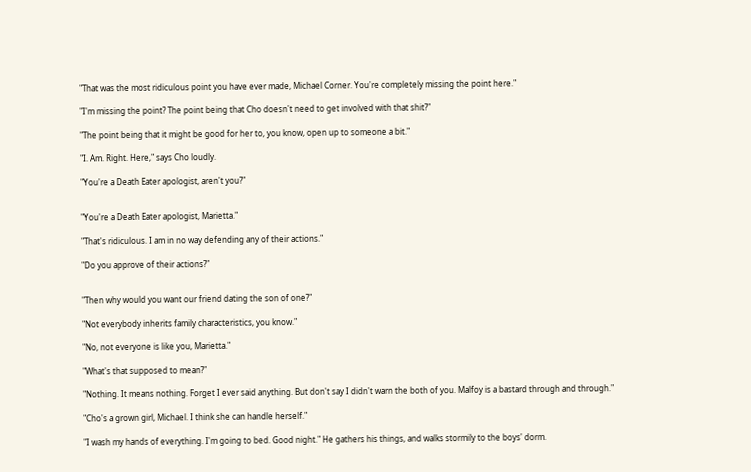"That was the most ridiculous point you have ever made, Michael Corner. You're completely missing the point here."

"I'm missing the point? The point being that Cho doesn't need to get involved with that shit?"

"The point being that it might be good for her to, you know, open up to someone a bit."

"I. Am. Right. Here," says Cho loudly.

"You're a Death Eater apologist, aren't you?"


"You're a Death Eater apologist, Marietta."

"That's ridiculous. I am in no way defending any of their actions."

"Do you approve of their actions?"


"Then why would you want our friend dating the son of one?"

"Not everybody inherits family characteristics, you know."

"No, not everyone is like you, Marietta."

"What's that supposed to mean?"

"Nothing. It means nothing. Forget I ever said anything. But don't say I didn't warn the both of you. Malfoy is a bastard through and through."

"Cho's a grown girl, Michael. I think she can handle herself."

"I wash my hands of everything. I'm going to bed. Good night." He gathers his things, and walks stormily to the boys' dorm.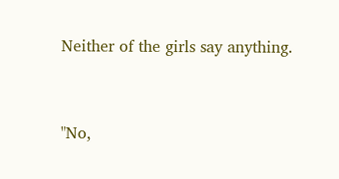Neither of the girls say anything.


"No,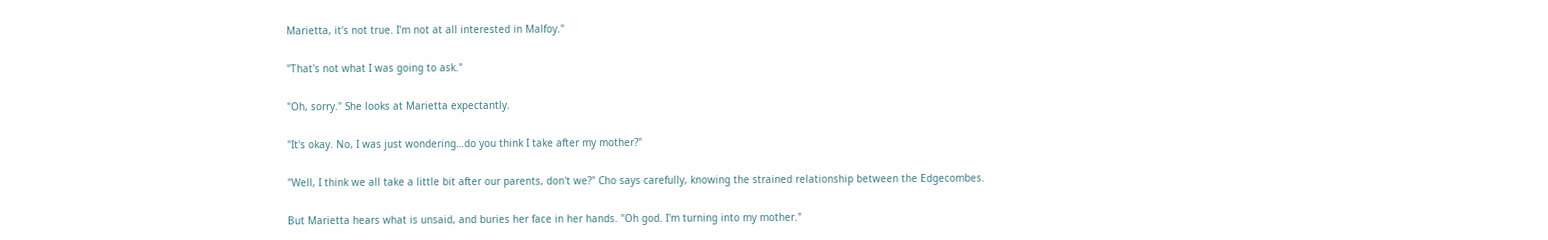Marietta, it's not true. I'm not at all interested in Malfoy."

"That's not what I was going to ask."

"Oh, sorry." She looks at Marietta expectantly.

"It's okay. No, I was just wondering…do you think I take after my mother?"

"Well, I think we all take a little bit after our parents, don't we?" Cho says carefully, knowing the strained relationship between the Edgecombes.

But Marietta hears what is unsaid, and buries her face in her hands. "Oh god. I'm turning into my mother."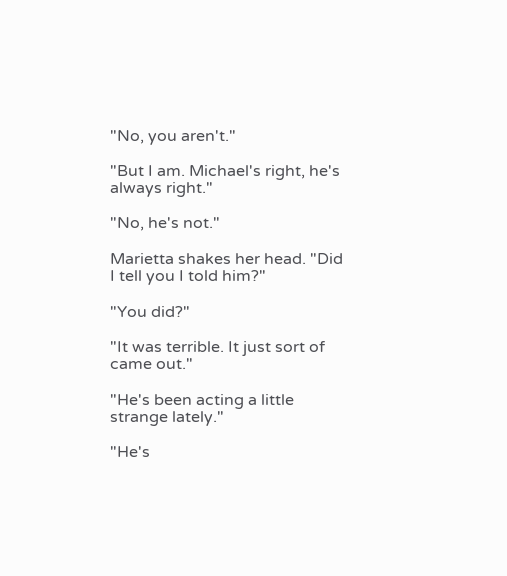"No, you aren't."

"But I am. Michael's right, he's always right."

"No, he's not."

Marietta shakes her head. "Did I tell you I told him?"

"You did?"

"It was terrible. It just sort of came out."

"He's been acting a little strange lately."

"He's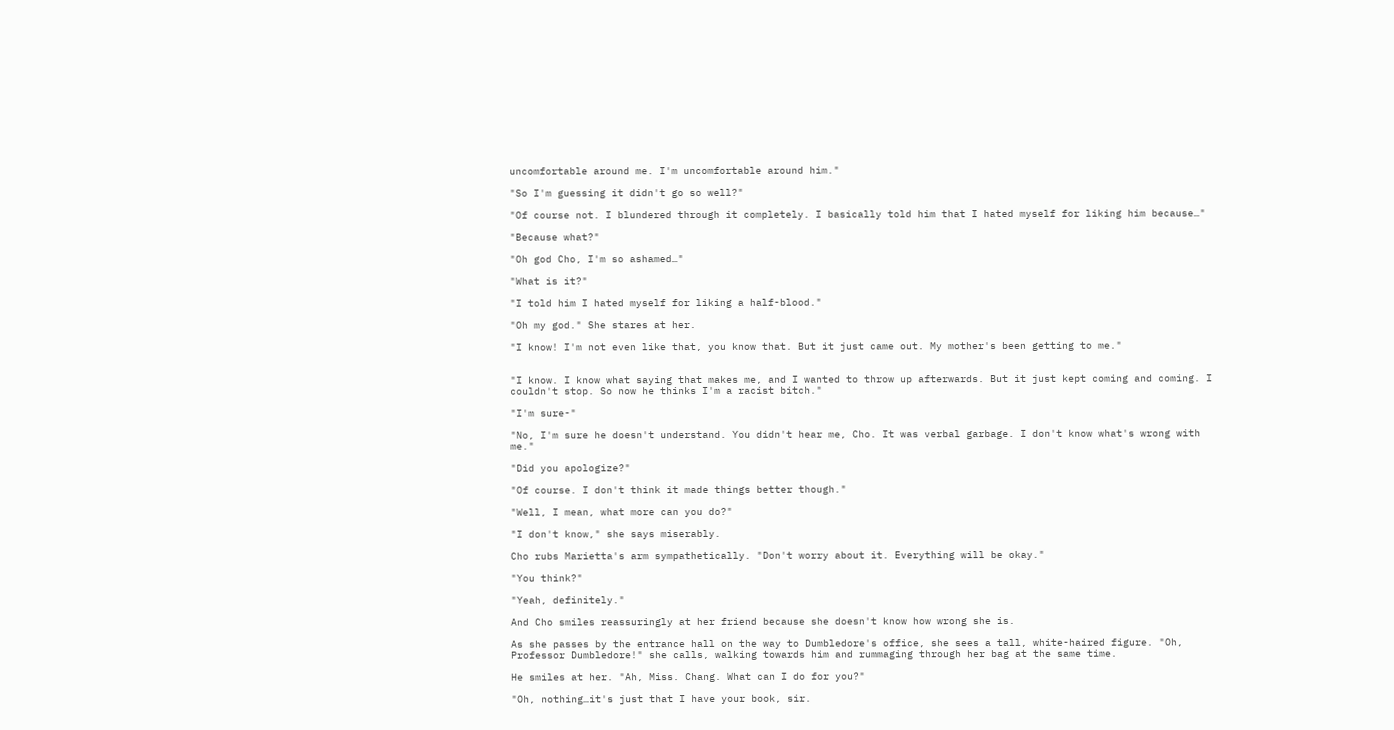uncomfortable around me. I'm uncomfortable around him."

"So I'm guessing it didn't go so well?"

"Of course not. I blundered through it completely. I basically told him that I hated myself for liking him because…"

"Because what?"

"Oh god Cho, I'm so ashamed…"

"What is it?"

"I told him I hated myself for liking a half-blood."

"Oh my god." She stares at her.

"I know! I'm not even like that, you know that. But it just came out. My mother's been getting to me."


"I know. I know what saying that makes me, and I wanted to throw up afterwards. But it just kept coming and coming. I couldn't stop. So now he thinks I'm a racist bitch."

"I'm sure-"

"No, I'm sure he doesn't understand. You didn't hear me, Cho. It was verbal garbage. I don't know what's wrong with me."

"Did you apologize?"

"Of course. I don't think it made things better though."

"Well, I mean, what more can you do?"

"I don't know," she says miserably.

Cho rubs Marietta's arm sympathetically. "Don't worry about it. Everything will be okay."

"You think?"

"Yeah, definitely."

And Cho smiles reassuringly at her friend because she doesn't know how wrong she is.

As she passes by the entrance hall on the way to Dumbledore's office, she sees a tall, white-haired figure. "Oh, Professor Dumbledore!" she calls, walking towards him and rummaging through her bag at the same time.

He smiles at her. "Ah, Miss. Chang. What can I do for you?"

"Oh, nothing…it's just that I have your book, sir.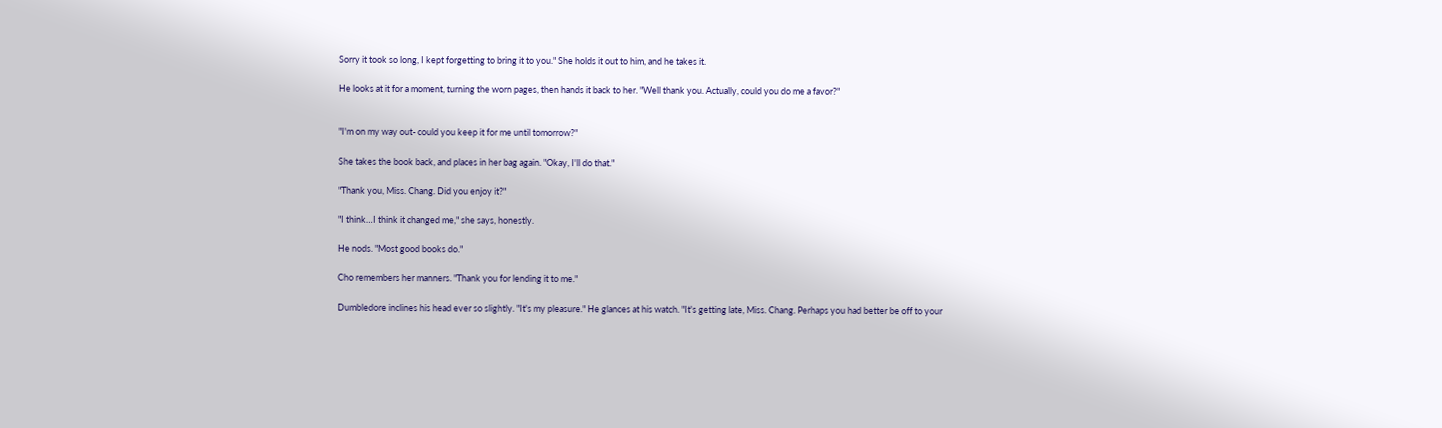Sorry it took so long, I kept forgetting to bring it to you." She holds it out to him, and he takes it.

He looks at it for a moment, turning the worn pages, then hands it back to her. "Well thank you. Actually, could you do me a favor?"


"I'm on my way out- could you keep it for me until tomorrow?"

She takes the book back, and places in her bag again. "Okay, I'll do that."

"Thank you, Miss. Chang. Did you enjoy it?"

"I think…I think it changed me," she says, honestly.

He nods. "Most good books do."

Cho remembers her manners. "Thank you for lending it to me."

Dumbledore inclines his head ever so slightly. "It's my pleasure." He glances at his watch. "It's getting late, Miss. Chang. Perhaps you had better be off to your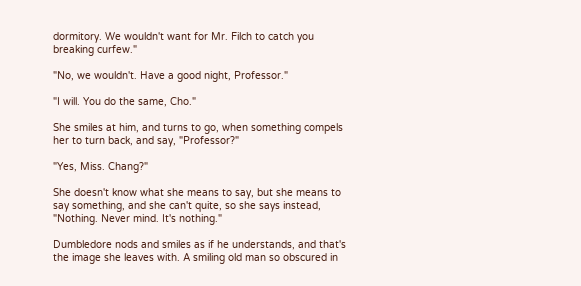dormitory. We wouldn't want for Mr. Filch to catch you breaking curfew."

"No, we wouldn't. Have a good night, Professor."

"I will. You do the same, Cho."

She smiles at him, and turns to go, when something compels her to turn back, and say, "Professor?"

"Yes, Miss. Chang?"

She doesn't know what she means to say, but she means to say something, and she can't quite, so she says instead, "Nothing. Never mind. It's nothing."

Dumbledore nods and smiles as if he understands, and that's the image she leaves with. A smiling old man so obscured in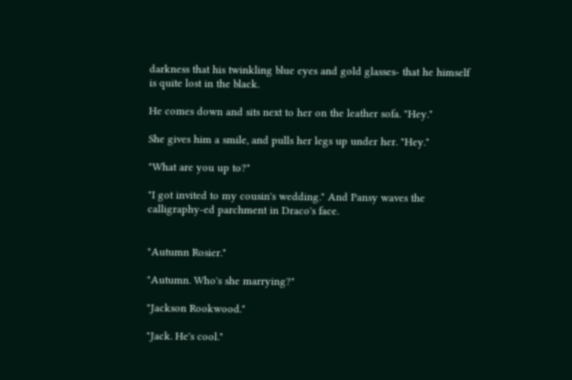darkness that his twinkling blue eyes and gold glasses- that he himself is quite lost in the black.

He comes down and sits next to her on the leather sofa. "Hey."

She gives him a smile, and pulls her legs up under her. "Hey."

"What are you up to?"

"I got invited to my cousin's wedding." And Pansy waves the calligraphy-ed parchment in Draco's face.


"Autumn Rosier."

"Autumn. Who's she marrying?"

"Jackson Rookwood."

"Jack. He's cool."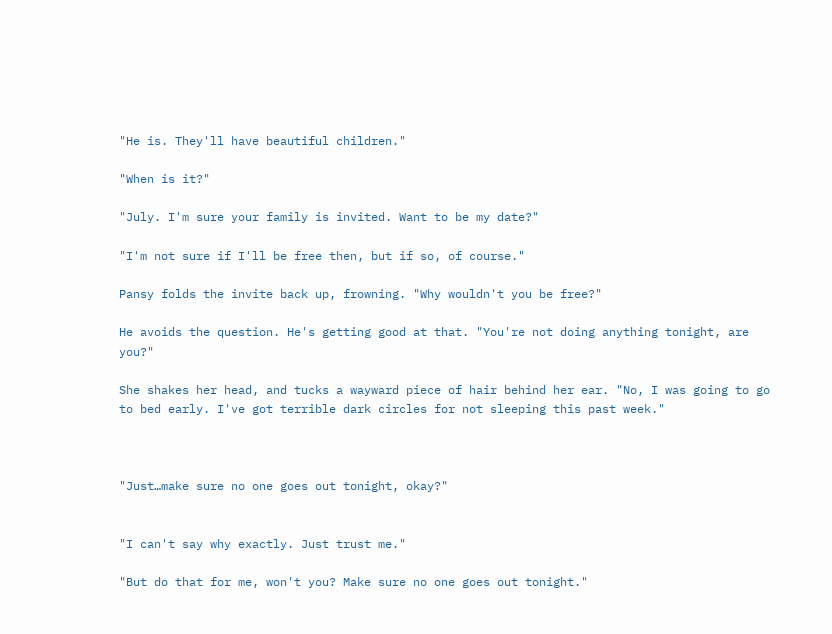"He is. They'll have beautiful children."

"When is it?"

"July. I'm sure your family is invited. Want to be my date?"

"I'm not sure if I'll be free then, but if so, of course."

Pansy folds the invite back up, frowning. "Why wouldn't you be free?"

He avoids the question. He's getting good at that. "You're not doing anything tonight, are you?"

She shakes her head, and tucks a wayward piece of hair behind her ear. "No, I was going to go to bed early. I've got terrible dark circles for not sleeping this past week."



"Just…make sure no one goes out tonight, okay?"


"I can't say why exactly. Just trust me."

"But do that for me, won't you? Make sure no one goes out tonight."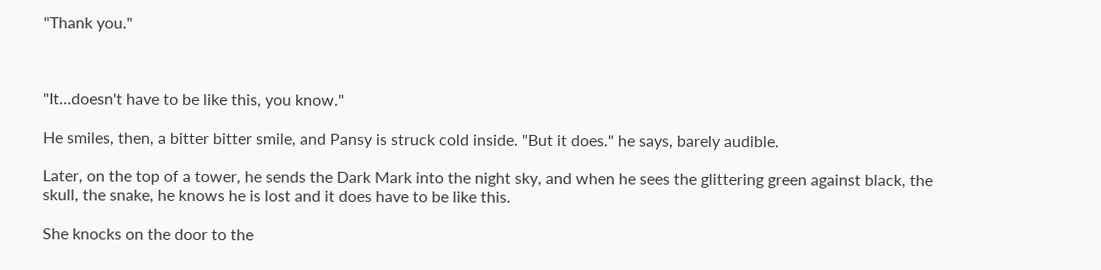"Thank you."



"It…doesn't have to be like this, you know."

He smiles, then, a bitter bitter smile, and Pansy is struck cold inside. "But it does." he says, barely audible.

Later, on the top of a tower, he sends the Dark Mark into the night sky, and when he sees the glittering green against black, the skull, the snake, he knows he is lost and it does have to be like this.

She knocks on the door to the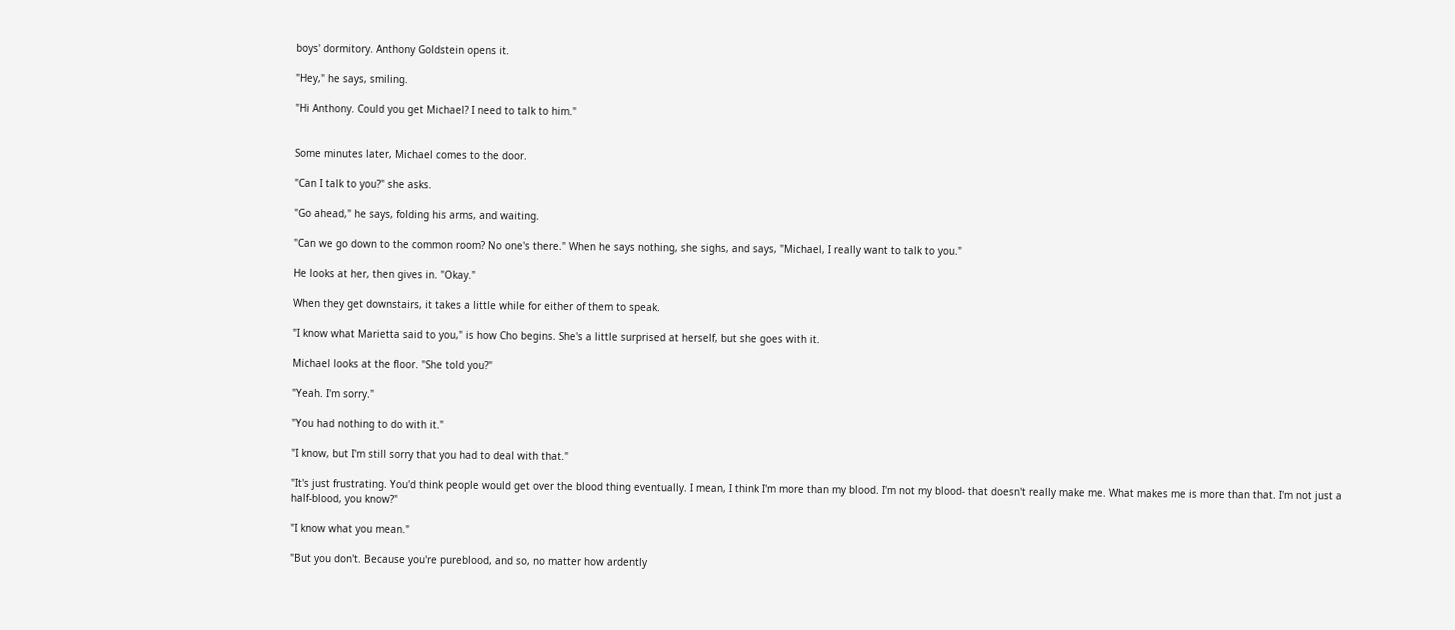boys' dormitory. Anthony Goldstein opens it.

"Hey," he says, smiling.

"Hi Anthony. Could you get Michael? I need to talk to him."


Some minutes later, Michael comes to the door.

"Can I talk to you?" she asks.

"Go ahead," he says, folding his arms, and waiting.

"Can we go down to the common room? No one's there." When he says nothing, she sighs, and says, "Michael, I really want to talk to you."

He looks at her, then gives in. "Okay."

When they get downstairs, it takes a little while for either of them to speak.

"I know what Marietta said to you," is how Cho begins. She's a little surprised at herself, but she goes with it.

Michael looks at the floor. "She told you?"

"Yeah. I'm sorry."

"You had nothing to do with it."

"I know, but I'm still sorry that you had to deal with that."

"It's just frustrating. You'd think people would get over the blood thing eventually. I mean, I think I'm more than my blood. I'm not my blood- that doesn't really make me. What makes me is more than that. I'm not just a half-blood, you know?"

"I know what you mean."

"But you don't. Because you're pureblood, and so, no matter how ardently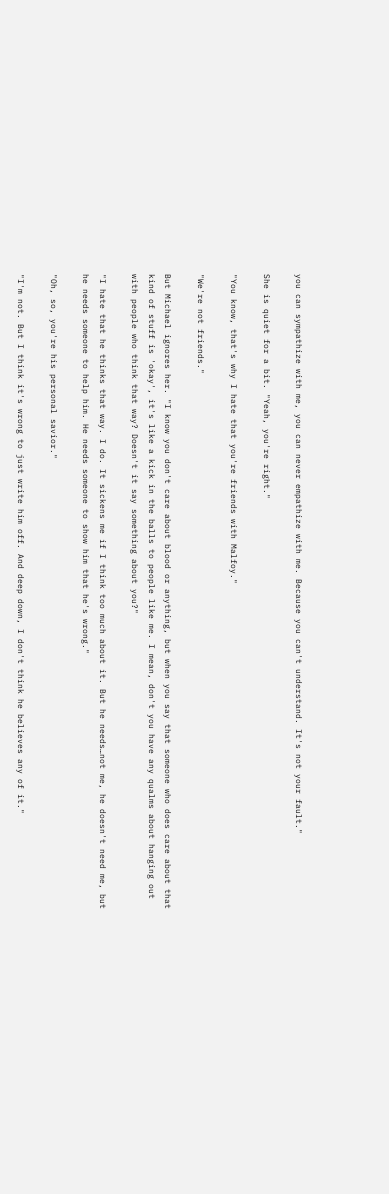you can sympathize with me, you can never empathize with me. Because you can't understand. It's not your fault."

She is quiet for a bit. "Yeah, you're right."

"You know, that's why I hate that you're friends with Malfoy."

"We're not friends."

But Michael ignores her. "I know you don't care about blood or anything, but when you say that someone who does care about that kind of stuff is 'okay', it's like a kick in the balls to people like me. I mean, don't you have any qualms about hanging out with people who think that way? Doesn't it say something about you?"

"I hate that he thinks that way. I do. It sickens me if I think too much about it. But he needs…not me, he doesn't need me, but he needs someone to help him. He needs someone to show him that he's wrong."

"Oh, so, you're his personal savior."

"I'm not. But I think it's wrong to just write him off. And deep down, I don't think he believes any of it."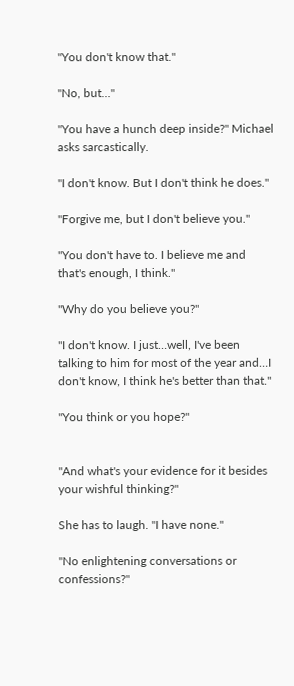"You don't know that."

"No, but…"

"You have a hunch deep inside?" Michael asks sarcastically.

"I don't know. But I don't think he does."

"Forgive me, but I don't believe you."

"You don't have to. I believe me and that's enough, I think."

"Why do you believe you?"

"I don't know. I just…well, I've been talking to him for most of the year and…I don't know, I think he's better than that."

"You think or you hope?"


"And what's your evidence for it besides your wishful thinking?"

She has to laugh. "I have none."

"No enlightening conversations or confessions?"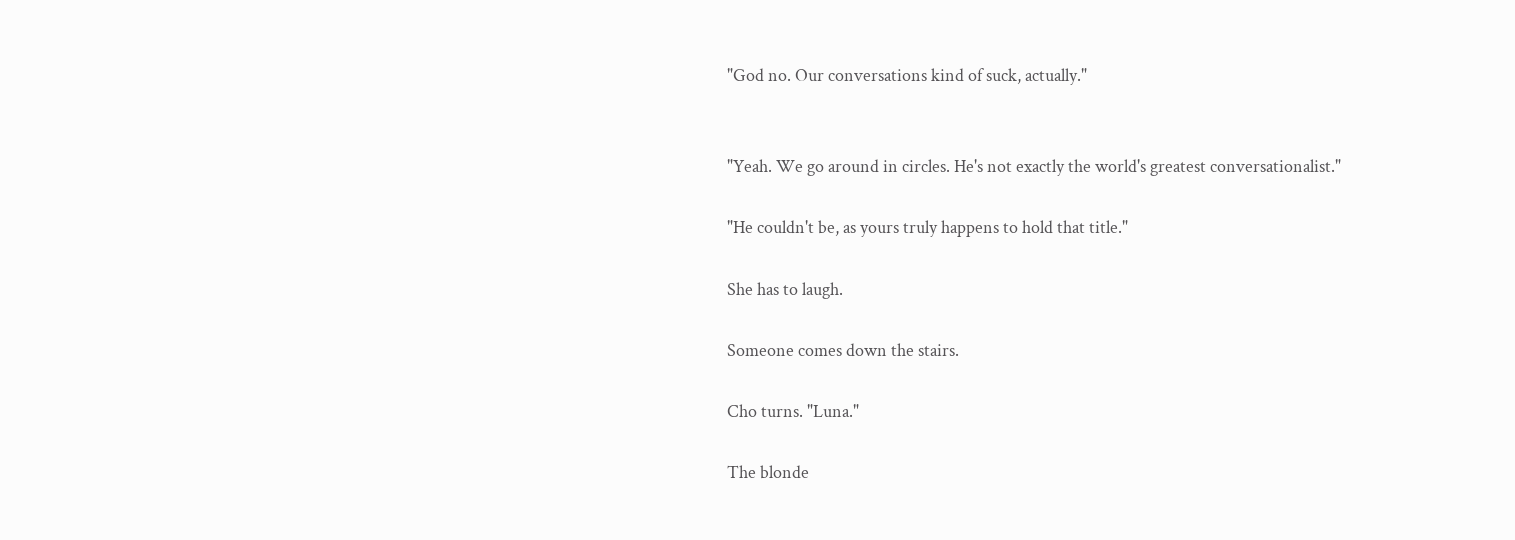"God no. Our conversations kind of suck, actually."


"Yeah. We go around in circles. He's not exactly the world's greatest conversationalist."

"He couldn't be, as yours truly happens to hold that title."

She has to laugh.

Someone comes down the stairs.

Cho turns. "Luna."

The blonde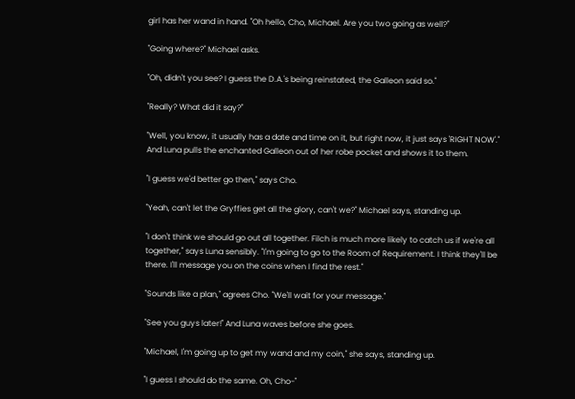girl has her wand in hand. "Oh hello, Cho, Michael. Are you two going as well?"

"Going where?" Michael asks.

"Oh, didn't you see? I guess the D.A.'s being reinstated, the Galleon said so."

"Really? What did it say?"

"Well, you know, it usually has a date and time on it, but right now, it just says 'RIGHT NOW'." And Luna pulls the enchanted Galleon out of her robe pocket and shows it to them.

"I guess we'd better go then," says Cho.

"Yeah, can't let the Gryffies get all the glory, can't we?" Michael says, standing up.

"I don't think we should go out all together. Filch is much more likely to catch us if we're all together," says Luna sensibly. "I'm going to go to the Room of Requirement. I think they'll be there. I'll message you on the coins when I find the rest."

"Sounds like a plan," agrees Cho. "We'll wait for your message."

"See you guys later!" And Luna waves before she goes.

"Michael, I'm going up to get my wand and my coin," she says, standing up.

"I guess I should do the same. Oh, Cho-"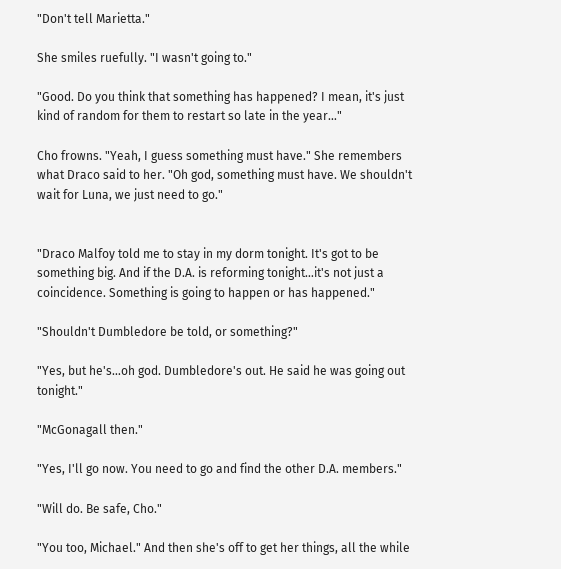"Don't tell Marietta."

She smiles ruefully. "I wasn't going to."

"Good. Do you think that something has happened? I mean, it's just kind of random for them to restart so late in the year…"

Cho frowns. "Yeah, I guess something must have." She remembers what Draco said to her. "Oh god, something must have. We shouldn't wait for Luna, we just need to go."


"Draco Malfoy told me to stay in my dorm tonight. It's got to be something big. And if the D.A. is reforming tonight…it's not just a coincidence. Something is going to happen or has happened."

"Shouldn't Dumbledore be told, or something?"

"Yes, but he's…oh god. Dumbledore's out. He said he was going out tonight."

"McGonagall then."

"Yes, I'll go now. You need to go and find the other D.A. members."

"Will do. Be safe, Cho."

"You too, Michael." And then she's off to get her things, all the while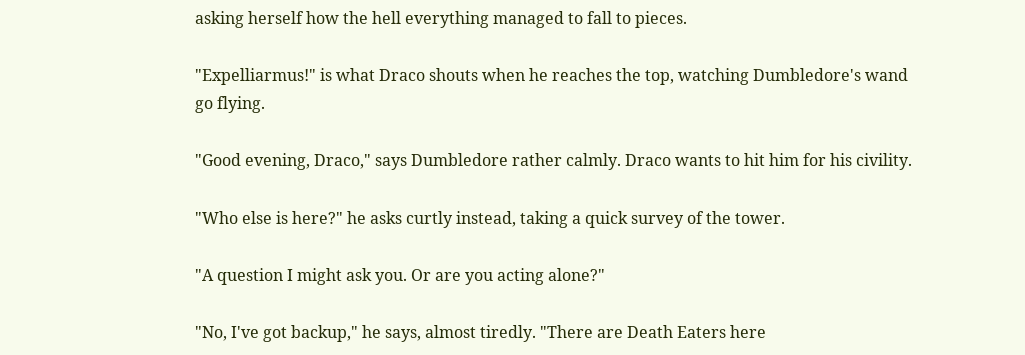asking herself how the hell everything managed to fall to pieces.

"Expelliarmus!" is what Draco shouts when he reaches the top, watching Dumbledore's wand go flying.

"Good evening, Draco," says Dumbledore rather calmly. Draco wants to hit him for his civility.

"Who else is here?" he asks curtly instead, taking a quick survey of the tower.

"A question I might ask you. Or are you acting alone?"

"No, I've got backup," he says, almost tiredly. "There are Death Eaters here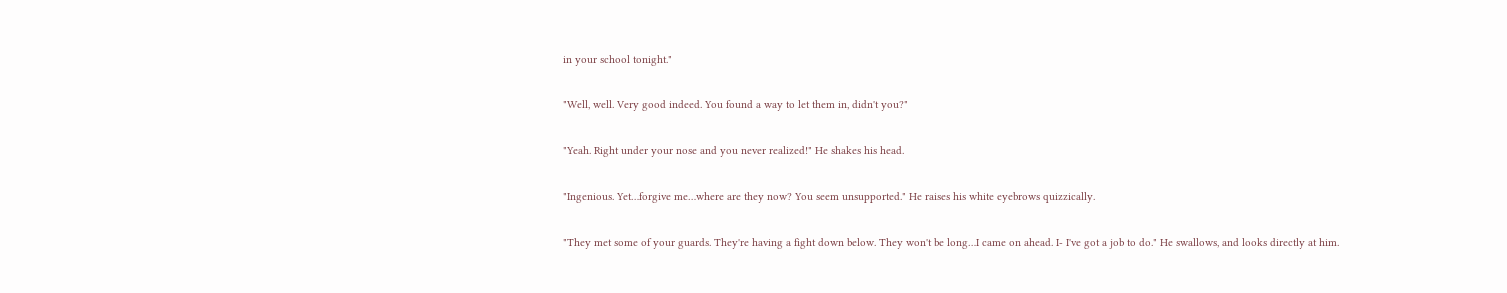in your school tonight."

"Well, well. Very good indeed. You found a way to let them in, didn't you?"

"Yeah. Right under your nose and you never realized!" He shakes his head.

"Ingenious. Yet…forgive me…where are they now? You seem unsupported." He raises his white eyebrows quizzically.

"They met some of your guards. They're having a fight down below. They won't be long…I came on ahead. I- I've got a job to do." He swallows, and looks directly at him.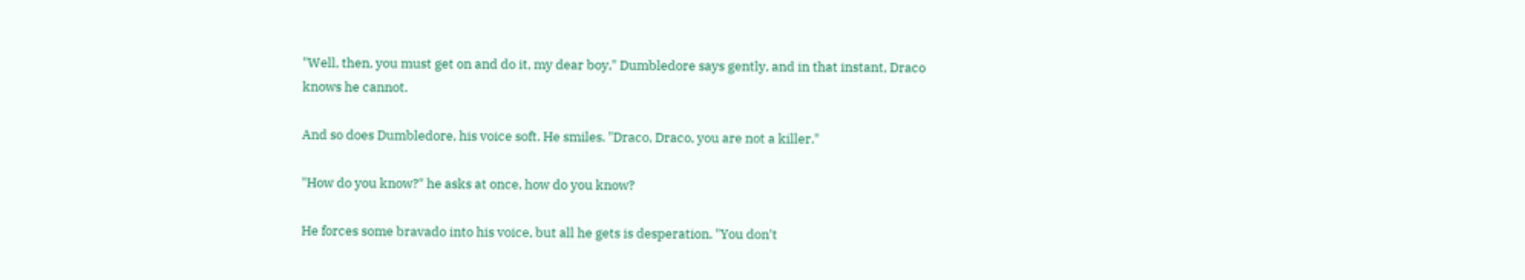"Well, then, you must get on and do it, my dear boy," Dumbledore says gently, and in that instant, Draco knows he cannot.

And so does Dumbledore, his voice soft. He smiles. "Draco, Draco, you are not a killer."

"How do you know?" he asks at once, how do you know?

He forces some bravado into his voice, but all he gets is desperation. "You don't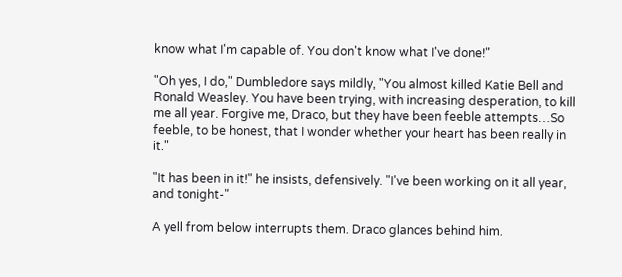know what I'm capable of. You don't know what I've done!"

"Oh yes, I do," Dumbledore says mildly, "You almost killed Katie Bell and Ronald Weasley. You have been trying, with increasing desperation, to kill me all year. Forgive me, Draco, but they have been feeble attempts…So feeble, to be honest, that I wonder whether your heart has been really in it."

"It has been in it!" he insists, defensively. "I've been working on it all year, and tonight-"

A yell from below interrupts them. Draco glances behind him.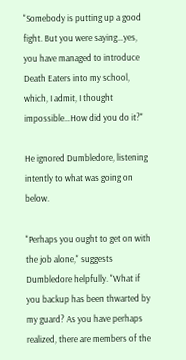"Somebody is putting up a good fight. But you were saying…yes, you have managed to introduce Death Eaters into my school, which, I admit, I thought impossible…How did you do it?"

He ignored Dumbledore, listening intently to what was going on below.

"Perhaps you ought to get on with the job alone," suggests Dumbledore helpfully. "What if you backup has been thwarted by my guard? As you have perhaps realized, there are members of the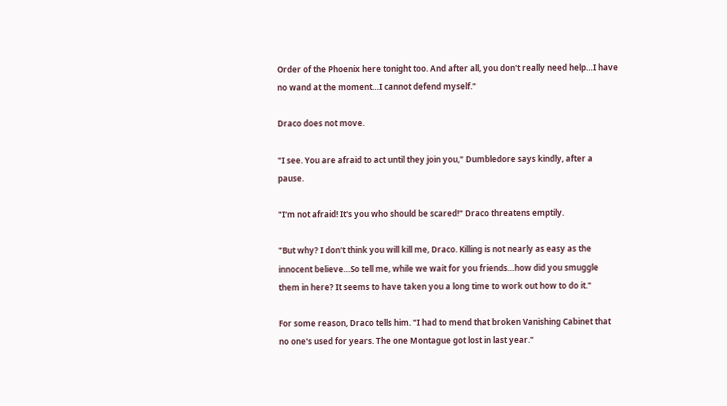Order of the Phoenix here tonight too. And after all, you don't really need help…I have no wand at the moment…I cannot defend myself."

Draco does not move.

"I see. You are afraid to act until they join you," Dumbledore says kindly, after a pause.

"I'm not afraid! It's you who should be scared!" Draco threatens emptily.

"But why? I don't think you will kill me, Draco. Killing is not nearly as easy as the innocent believe…So tell me, while we wait for you friends…how did you smuggle them in here? It seems to have taken you a long time to work out how to do it."

For some reason, Draco tells him. "I had to mend that broken Vanishing Cabinet that no one's used for years. The one Montague got lost in last year."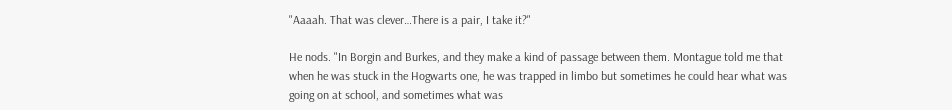"Aaaah. That was clever…There is a pair, I take it?"

He nods. "In Borgin and Burkes, and they make a kind of passage between them. Montague told me that when he was stuck in the Hogwarts one, he was trapped in limbo but sometimes he could hear what was going on at school, and sometimes what was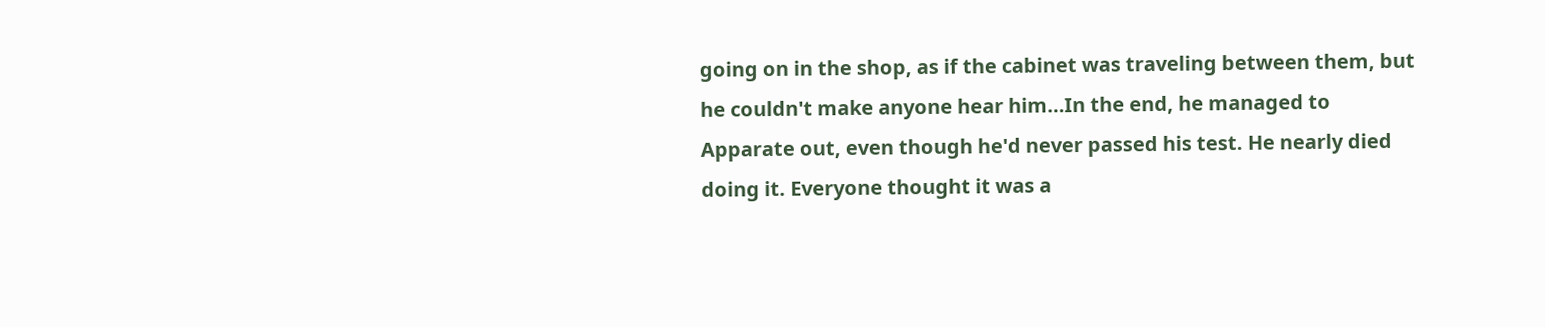going on in the shop, as if the cabinet was traveling between them, but he couldn't make anyone hear him…In the end, he managed to Apparate out, even though he'd never passed his test. He nearly died doing it. Everyone thought it was a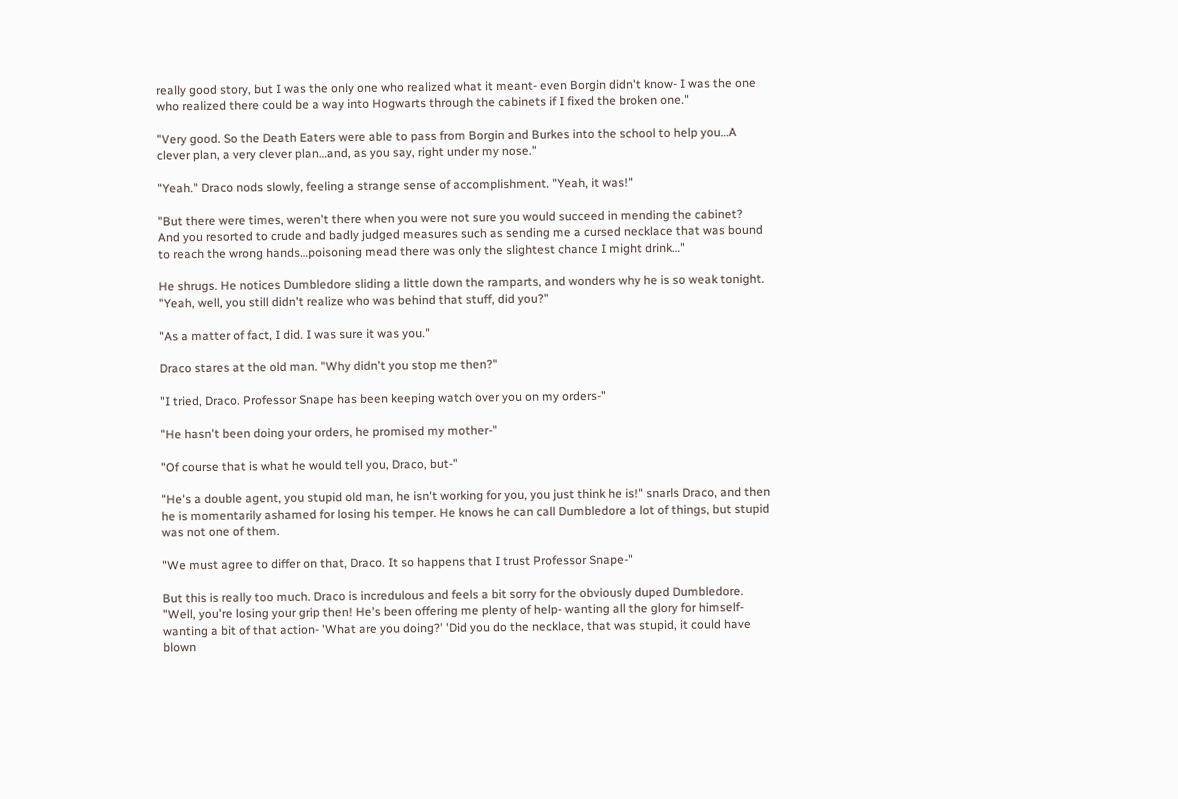really good story, but I was the only one who realized what it meant- even Borgin didn't know- I was the one who realized there could be a way into Hogwarts through the cabinets if I fixed the broken one."

"Very good. So the Death Eaters were able to pass from Borgin and Burkes into the school to help you…A clever plan, a very clever plan…and, as you say, right under my nose."

"Yeah." Draco nods slowly, feeling a strange sense of accomplishment. "Yeah, it was!"

"But there were times, weren't there when you were not sure you would succeed in mending the cabinet? And you resorted to crude and badly judged measures such as sending me a cursed necklace that was bound to reach the wrong hands…poisoning mead there was only the slightest chance I might drink…"

He shrugs. He notices Dumbledore sliding a little down the ramparts, and wonders why he is so weak tonight. "Yeah, well, you still didn't realize who was behind that stuff, did you?"

"As a matter of fact, I did. I was sure it was you."

Draco stares at the old man. "Why didn't you stop me then?"

"I tried, Draco. Professor Snape has been keeping watch over you on my orders-"

"He hasn't been doing your orders, he promised my mother-"

"Of course that is what he would tell you, Draco, but-"

"He's a double agent, you stupid old man, he isn't working for you, you just think he is!" snarls Draco, and then he is momentarily ashamed for losing his temper. He knows he can call Dumbledore a lot of things, but stupid was not one of them.

"We must agree to differ on that, Draco. It so happens that I trust Professor Snape-"

But this is really too much. Draco is incredulous and feels a bit sorry for the obviously duped Dumbledore. "Well, you're losing your grip then! He's been offering me plenty of help- wanting all the glory for himself- wanting a bit of that action- 'What are you doing?' 'Did you do the necklace, that was stupid, it could have blown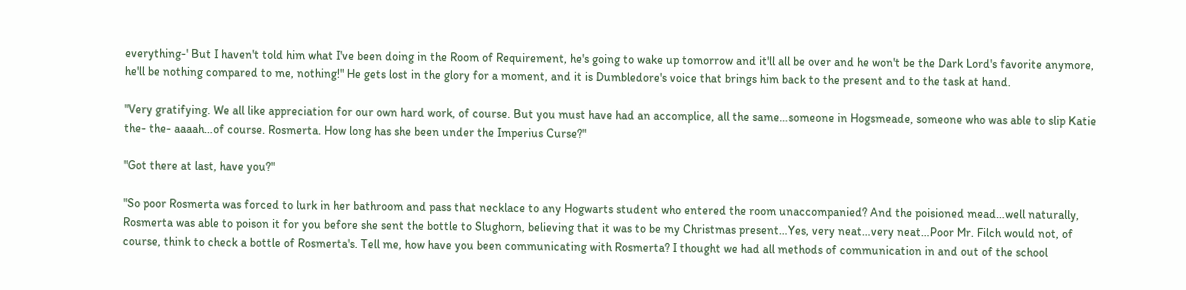everything-' But I haven't told him what I've been doing in the Room of Requirement, he's going to wake up tomorrow and it'll all be over and he won't be the Dark Lord's favorite anymore, he'll be nothing compared to me, nothing!" He gets lost in the glory for a moment, and it is Dumbledore's voice that brings him back to the present and to the task at hand.

"Very gratifying. We all like appreciation for our own hard work, of course. But you must have had an accomplice, all the same…someone in Hogsmeade, someone who was able to slip Katie the- the- aaaah…of course. Rosmerta. How long has she been under the Imperius Curse?"

"Got there at last, have you?"

"So poor Rosmerta was forced to lurk in her bathroom and pass that necklace to any Hogwarts student who entered the room unaccompanied? And the poisioned mead…well naturally, Rosmerta was able to poison it for you before she sent the bottle to Slughorn, believing that it was to be my Christmas present…Yes, very neat…very neat…Poor Mr. Filch would not, of course, think to check a bottle of Rosmerta's. Tell me, how have you been communicating with Rosmerta? I thought we had all methods of communication in and out of the school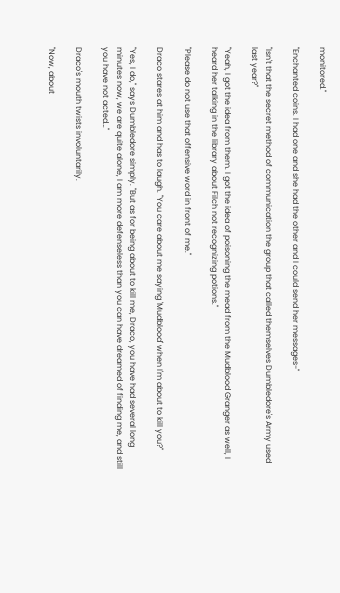monitored."

"Enchanted coins. I had one and she had the other and I could send her messages-"

"Isn't that the secret method of communication the group that called themselves Dumbledore's Army used last year?"

"Yeah, I got the idea from them. I got the idea of poisoning the mead from the Mudblood Granger as well, I heard her talking in the library about Filch not recognizing potions."

"Please do not use that offensive word in front of me."

Draco stares at him and has to laugh. "You care about me saying 'Mudblood' when I'm about to kill you?"

"Yes, I do," says Dumbledore simply. "But as for being about to kill me, Draco, you have had several long minutes now, we are quite alone, I am more defenseless than you can have dreamed of finding me, and still you have not acted…"

Draco's mouth twists involuntarily.

"Now, about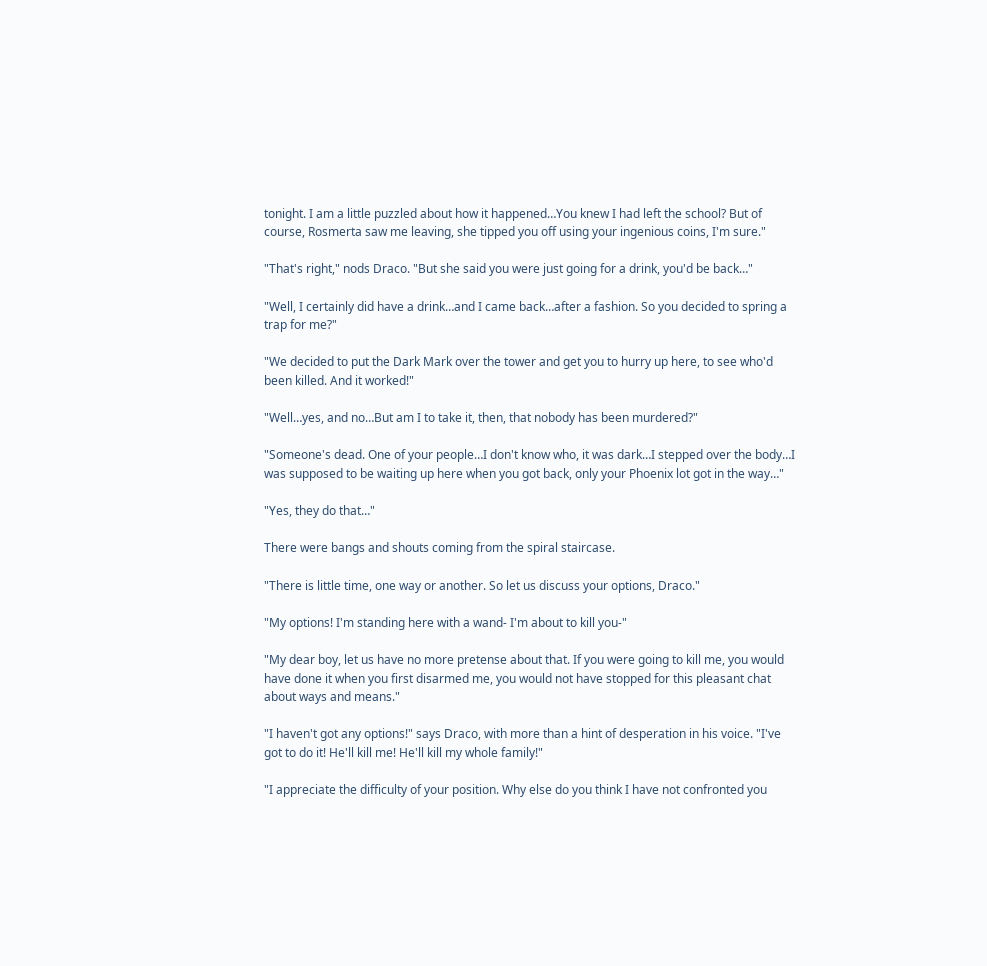tonight. I am a little puzzled about how it happened…You knew I had left the school? But of course, Rosmerta saw me leaving, she tipped you off using your ingenious coins, I'm sure."

"That's right," nods Draco. "But she said you were just going for a drink, you'd be back…"

"Well, I certainly did have a drink…and I came back…after a fashion. So you decided to spring a trap for me?"

"We decided to put the Dark Mark over the tower and get you to hurry up here, to see who'd been killed. And it worked!"

"Well…yes, and no…But am I to take it, then, that nobody has been murdered?"

"Someone's dead. One of your people…I don't know who, it was dark…I stepped over the body…I was supposed to be waiting up here when you got back, only your Phoenix lot got in the way…"

"Yes, they do that…"

There were bangs and shouts coming from the spiral staircase.

"There is little time, one way or another. So let us discuss your options, Draco."

"My options! I'm standing here with a wand- I'm about to kill you-"

"My dear boy, let us have no more pretense about that. If you were going to kill me, you would have done it when you first disarmed me, you would not have stopped for this pleasant chat about ways and means."

"I haven't got any options!" says Draco, with more than a hint of desperation in his voice. "I've got to do it! He'll kill me! He'll kill my whole family!"

"I appreciate the difficulty of your position. Why else do you think I have not confronted you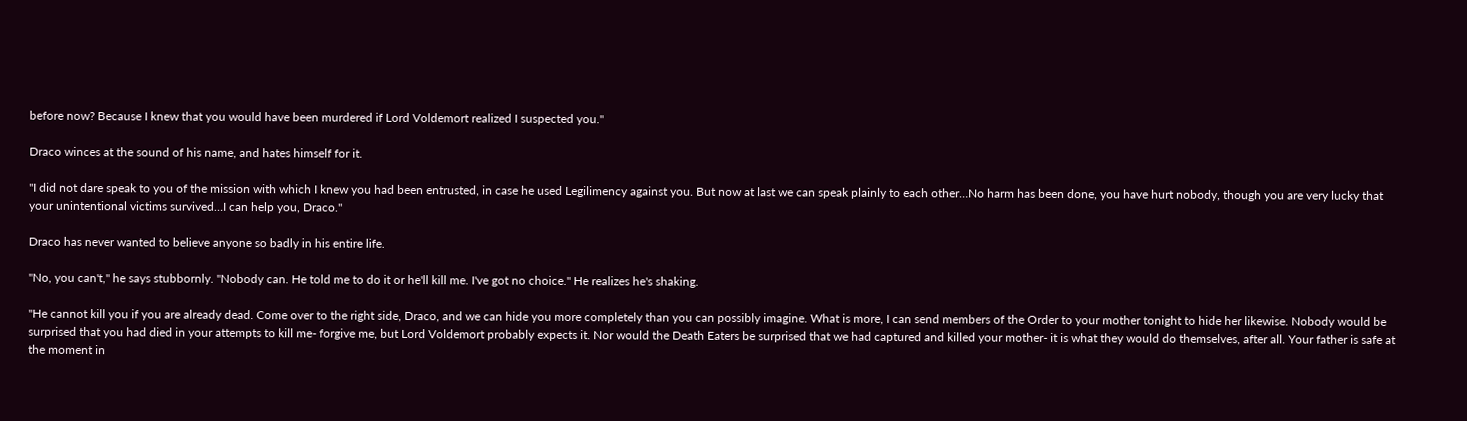before now? Because I knew that you would have been murdered if Lord Voldemort realized I suspected you."

Draco winces at the sound of his name, and hates himself for it.

"I did not dare speak to you of the mission with which I knew you had been entrusted, in case he used Legilimency against you. But now at last we can speak plainly to each other…No harm has been done, you have hurt nobody, though you are very lucky that your unintentional victims survived…I can help you, Draco."

Draco has never wanted to believe anyone so badly in his entire life.

"No, you can't," he says stubbornly. "Nobody can. He told me to do it or he'll kill me. I've got no choice." He realizes he's shaking.

"He cannot kill you if you are already dead. Come over to the right side, Draco, and we can hide you more completely than you can possibly imagine. What is more, I can send members of the Order to your mother tonight to hide her likewise. Nobody would be surprised that you had died in your attempts to kill me- forgive me, but Lord Voldemort probably expects it. Nor would the Death Eaters be surprised that we had captured and killed your mother- it is what they would do themselves, after all. Your father is safe at the moment in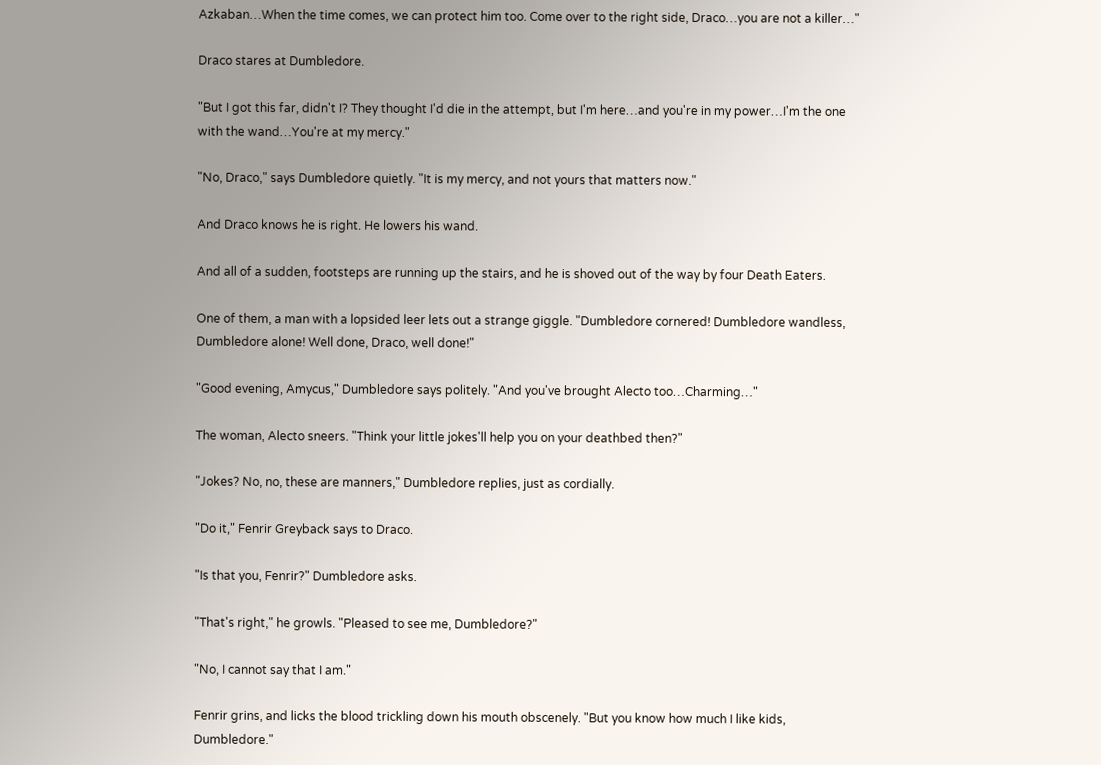Azkaban…When the time comes, we can protect him too. Come over to the right side, Draco…you are not a killer…"

Draco stares at Dumbledore.

"But I got this far, didn't I? They thought I'd die in the attempt, but I'm here…and you're in my power…I'm the one with the wand…You're at my mercy."

"No, Draco," says Dumbledore quietly. "It is my mercy, and not yours that matters now."

And Draco knows he is right. He lowers his wand.

And all of a sudden, footsteps are running up the stairs, and he is shoved out of the way by four Death Eaters.

One of them, a man with a lopsided leer lets out a strange giggle. "Dumbledore cornered! Dumbledore wandless, Dumbledore alone! Well done, Draco, well done!"

"Good evening, Amycus," Dumbledore says politely. "And you've brought Alecto too…Charming…"

The woman, Alecto sneers. "Think your little jokes'll help you on your deathbed then?"

"Jokes? No, no, these are manners," Dumbledore replies, just as cordially.

"Do it," Fenrir Greyback says to Draco.

"Is that you, Fenrir?" Dumbledore asks.

"That's right," he growls. "Pleased to see me, Dumbledore?"

"No, I cannot say that I am."

Fenrir grins, and licks the blood trickling down his mouth obscenely. "But you know how much I like kids, Dumbledore."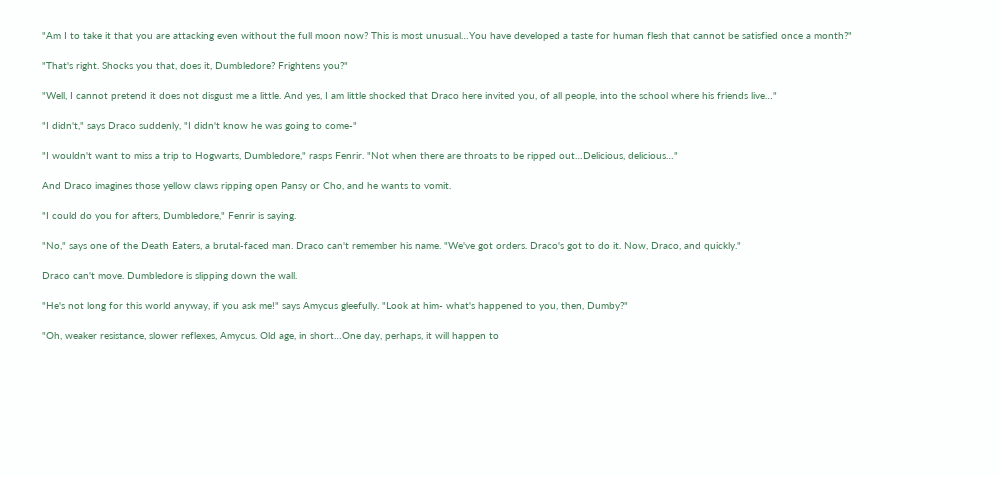"Am I to take it that you are attacking even without the full moon now? This is most unusual…You have developed a taste for human flesh that cannot be satisfied once a month?"

"That's right. Shocks you that, does it, Dumbledore? Frightens you?"

"Well, I cannot pretend it does not disgust me a little. And yes, I am little shocked that Draco here invited you, of all people, into the school where his friends live…"

"I didn't," says Draco suddenly, "I didn't know he was going to come-"

"I wouldn't want to miss a trip to Hogwarts, Dumbledore," rasps Fenrir. "Not when there are throats to be ripped out…Delicious, delicious…"

And Draco imagines those yellow claws ripping open Pansy or Cho, and he wants to vomit.

"I could do you for afters, Dumbledore," Fenrir is saying.

"No," says one of the Death Eaters, a brutal-faced man. Draco can't remember his name. "We've got orders. Draco's got to do it. Now, Draco, and quickly."

Draco can't move. Dumbledore is slipping down the wall.

"He's not long for this world anyway, if you ask me!" says Amycus gleefully. "Look at him- what's happened to you, then, Dumby?"

"Oh, weaker resistance, slower reflexes, Amycus. Old age, in short…One day, perhaps, it will happen to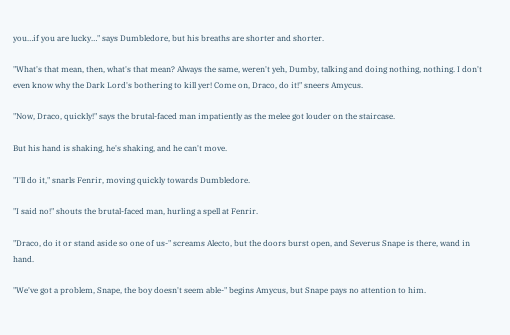you…if you are lucky…" says Dumbledore, but his breaths are shorter and shorter.

"What's that mean, then, what's that mean? Always the same, weren't yeh, Dumby, talking and doing nothing, nothing. I don't even know why the Dark Lord's bothering to kill yer! Come on, Draco, do it!" sneers Amycus.

"Now, Draco, quickly!" says the brutal-faced man impatiently as the melee got louder on the staircase.

But his hand is shaking, he's shaking, and he can't move.

"I'll do it," snarls Fenrir, moving quickly towards Dumbledore.

"I said no!" shouts the brutal-faced man, hurling a spell at Fenrir.

"Draco, do it or stand aside so one of us-" screams Alecto, but the doors burst open, and Severus Snape is there, wand in hand.

"We've got a problem, Snape, the boy doesn't seem able-" begins Amycus, but Snape pays no attention to him.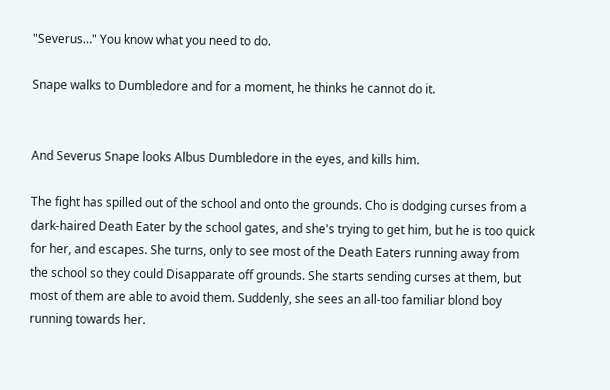"Severus…" You know what you need to do.

Snape walks to Dumbledore and for a moment, he thinks he cannot do it.


And Severus Snape looks Albus Dumbledore in the eyes, and kills him.

The fight has spilled out of the school and onto the grounds. Cho is dodging curses from a dark-haired Death Eater by the school gates, and she's trying to get him, but he is too quick for her, and escapes. She turns, only to see most of the Death Eaters running away from the school so they could Disapparate off grounds. She starts sending curses at them, but most of them are able to avoid them. Suddenly, she sees an all-too familiar blond boy running towards her.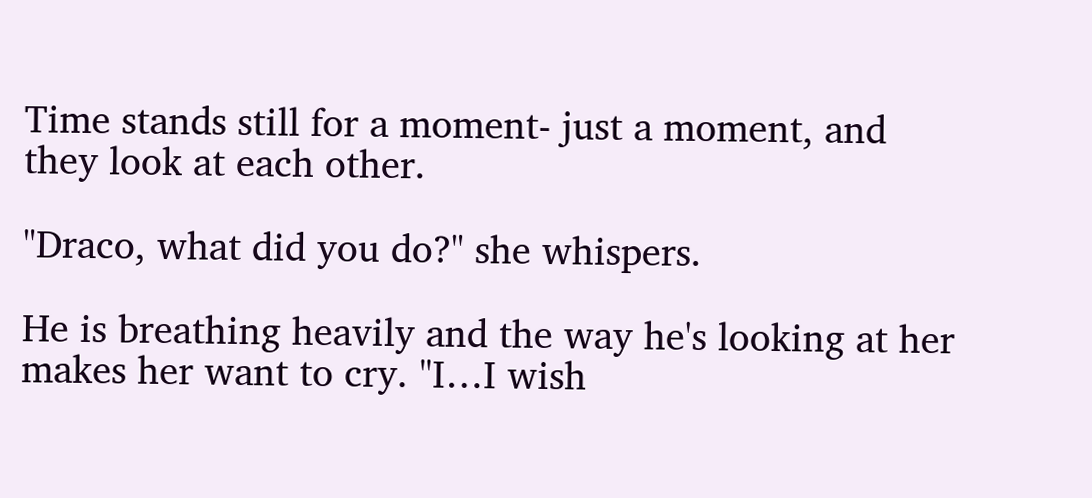Time stands still for a moment- just a moment, and they look at each other.

"Draco, what did you do?" she whispers.

He is breathing heavily and the way he's looking at her makes her want to cry. "I…I wish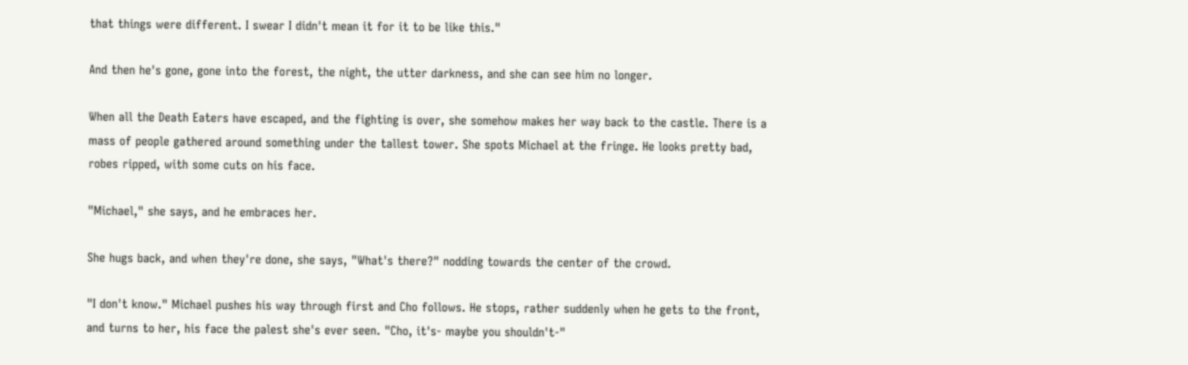that things were different. I swear I didn't mean it for it to be like this."

And then he's gone, gone into the forest, the night, the utter darkness, and she can see him no longer.

When all the Death Eaters have escaped, and the fighting is over, she somehow makes her way back to the castle. There is a mass of people gathered around something under the tallest tower. She spots Michael at the fringe. He looks pretty bad, robes ripped, with some cuts on his face.

"Michael," she says, and he embraces her.

She hugs back, and when they're done, she says, "What's there?" nodding towards the center of the crowd.

"I don't know." Michael pushes his way through first and Cho follows. He stops, rather suddenly when he gets to the front, and turns to her, his face the palest she's ever seen. "Cho, it's- maybe you shouldn't-"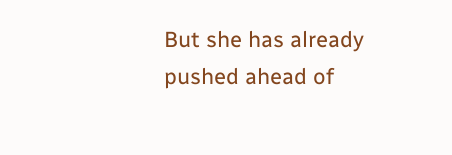But she has already pushed ahead of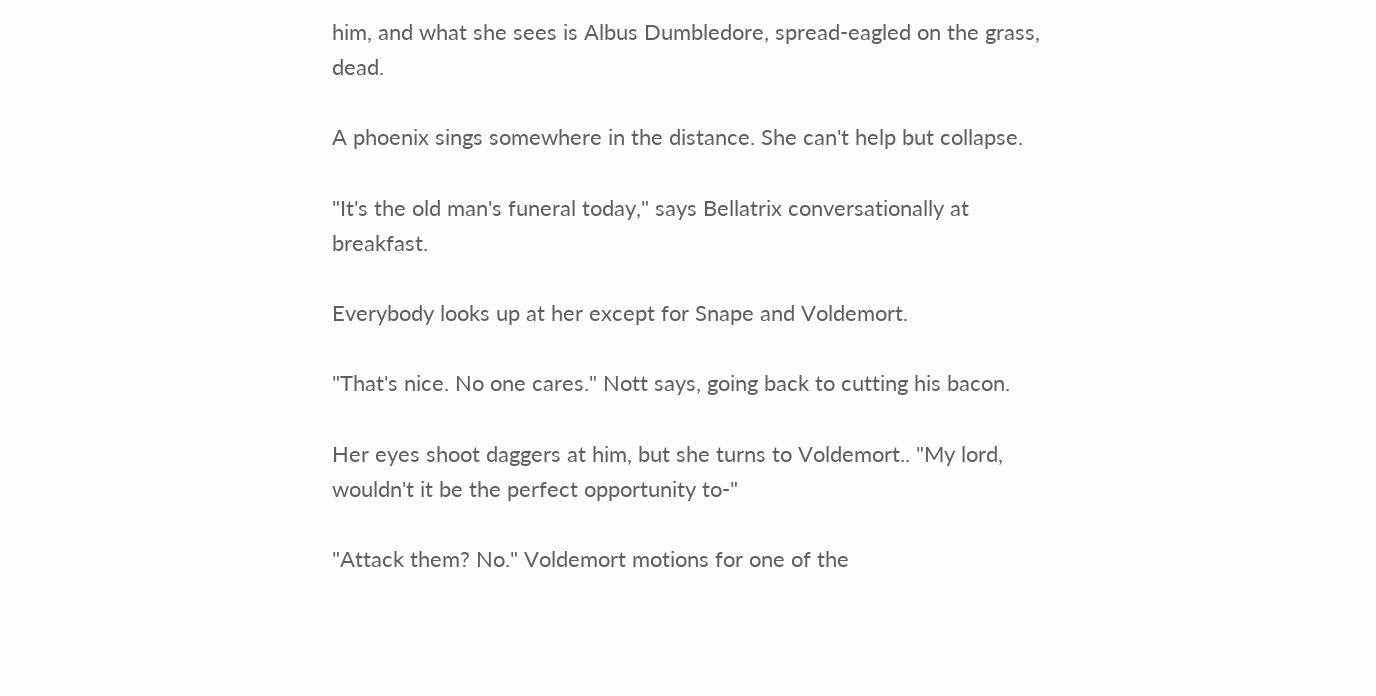him, and what she sees is Albus Dumbledore, spread-eagled on the grass, dead.

A phoenix sings somewhere in the distance. She can't help but collapse.

"It's the old man's funeral today," says Bellatrix conversationally at breakfast.

Everybody looks up at her except for Snape and Voldemort.

"That's nice. No one cares." Nott says, going back to cutting his bacon.

Her eyes shoot daggers at him, but she turns to Voldemort.. "My lord, wouldn't it be the perfect opportunity to-"

"Attack them? No." Voldemort motions for one of the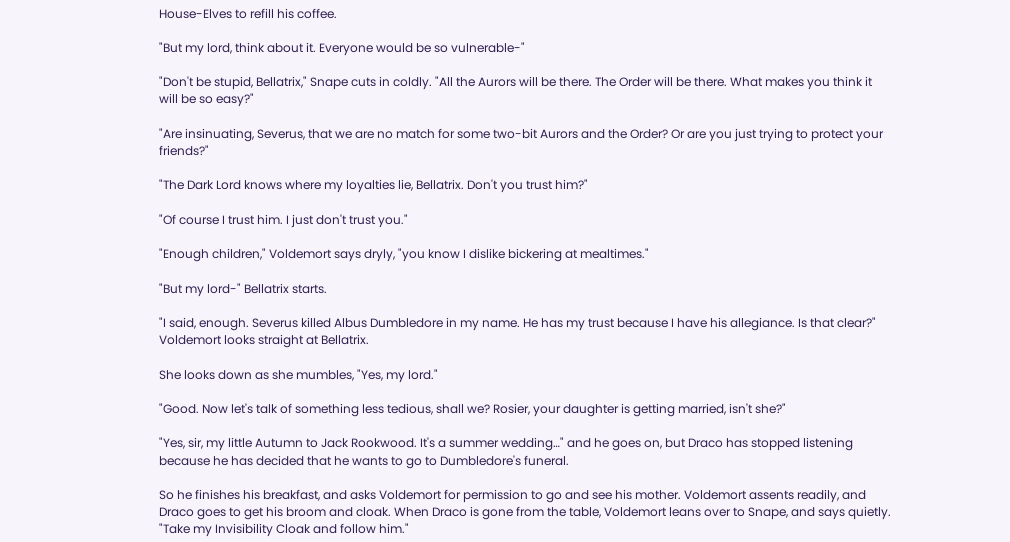House-Elves to refill his coffee.

"But my lord, think about it. Everyone would be so vulnerable-"

"Don't be stupid, Bellatrix," Snape cuts in coldly. "All the Aurors will be there. The Order will be there. What makes you think it will be so easy?"

"Are insinuating, Severus, that we are no match for some two-bit Aurors and the Order? Or are you just trying to protect your friends?"

"The Dark Lord knows where my loyalties lie, Bellatrix. Don't you trust him?"

"Of course I trust him. I just don't trust you."

"Enough children," Voldemort says dryly, "you know I dislike bickering at mealtimes."

"But my lord-" Bellatrix starts.

"I said, enough. Severus killed Albus Dumbledore in my name. He has my trust because I have his allegiance. Is that clear?" Voldemort looks straight at Bellatrix.

She looks down as she mumbles, "Yes, my lord."

"Good. Now let's talk of something less tedious, shall we? Rosier, your daughter is getting married, isn't she?"

"Yes, sir, my little Autumn to Jack Rookwood. It's a summer wedding…" and he goes on, but Draco has stopped listening because he has decided that he wants to go to Dumbledore's funeral.

So he finishes his breakfast, and asks Voldemort for permission to go and see his mother. Voldemort assents readily, and Draco goes to get his broom and cloak. When Draco is gone from the table, Voldemort leans over to Snape, and says quietly. "Take my Invisibility Cloak and follow him."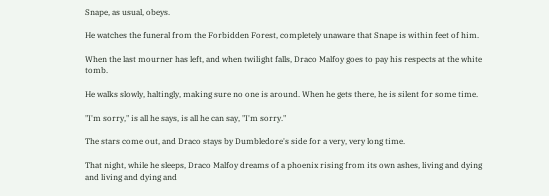Snape, as usual, obeys.

He watches the funeral from the Forbidden Forest, completely unaware that Snape is within feet of him.

When the last mourner has left, and when twilight falls, Draco Malfoy goes to pay his respects at the white tomb.

He walks slowly, haltingly, making sure no one is around. When he gets there, he is silent for some time.

"I'm sorry," is all he says, is all he can say, "I'm sorry."

The stars come out, and Draco stays by Dumbledore's side for a very, very long time.

That night, while he sleeps, Draco Malfoy dreams of a phoenix rising from its own ashes, living and dying and living and dying and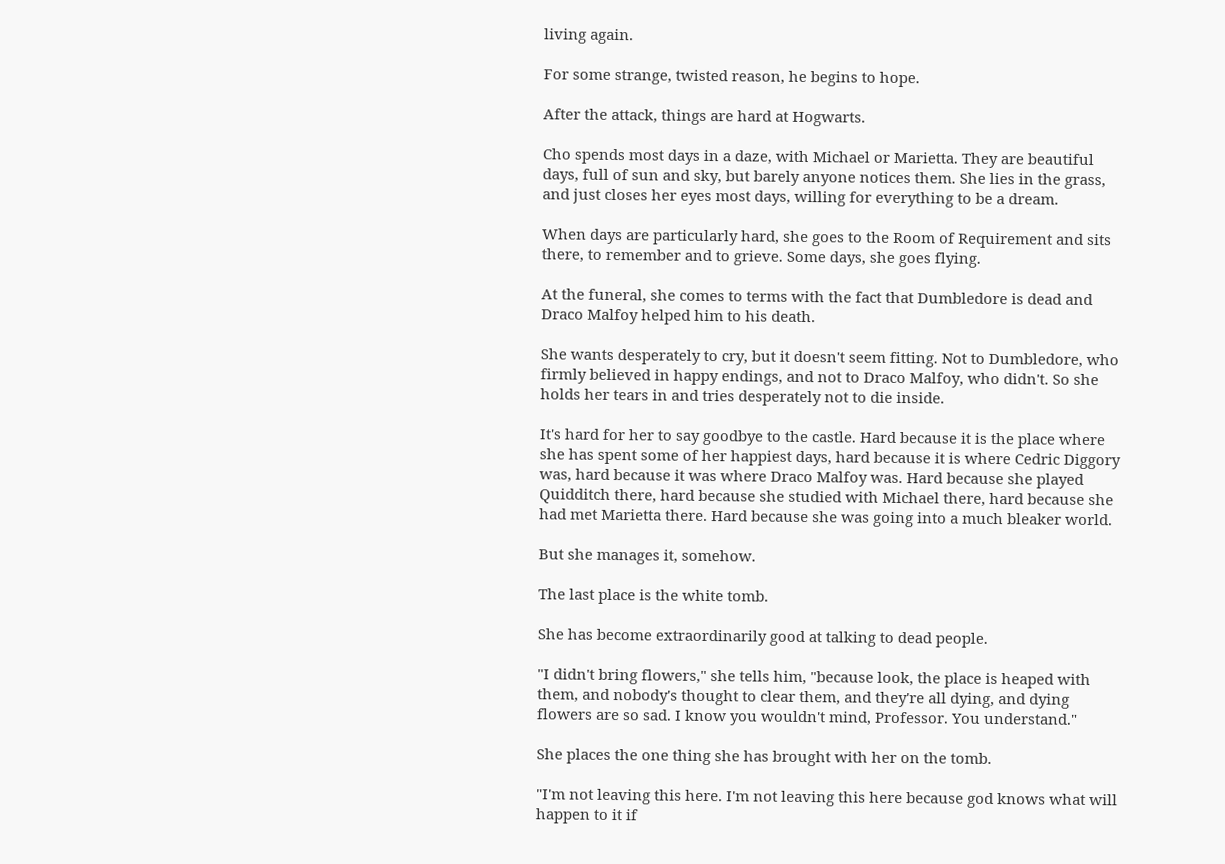living again.

For some strange, twisted reason, he begins to hope.

After the attack, things are hard at Hogwarts.

Cho spends most days in a daze, with Michael or Marietta. They are beautiful days, full of sun and sky, but barely anyone notices them. She lies in the grass, and just closes her eyes most days, willing for everything to be a dream.

When days are particularly hard, she goes to the Room of Requirement and sits there, to remember and to grieve. Some days, she goes flying.

At the funeral, she comes to terms with the fact that Dumbledore is dead and Draco Malfoy helped him to his death.

She wants desperately to cry, but it doesn't seem fitting. Not to Dumbledore, who firmly believed in happy endings, and not to Draco Malfoy, who didn't. So she holds her tears in and tries desperately not to die inside.

It's hard for her to say goodbye to the castle. Hard because it is the place where she has spent some of her happiest days, hard because it is where Cedric Diggory was, hard because it was where Draco Malfoy was. Hard because she played Quidditch there, hard because she studied with Michael there, hard because she had met Marietta there. Hard because she was going into a much bleaker world.

But she manages it, somehow.

The last place is the white tomb.

She has become extraordinarily good at talking to dead people.

"I didn't bring flowers," she tells him, "because look, the place is heaped with them, and nobody's thought to clear them, and they're all dying, and dying flowers are so sad. I know you wouldn't mind, Professor. You understand."

She places the one thing she has brought with her on the tomb.

"I'm not leaving this here. I'm not leaving this here because god knows what will happen to it if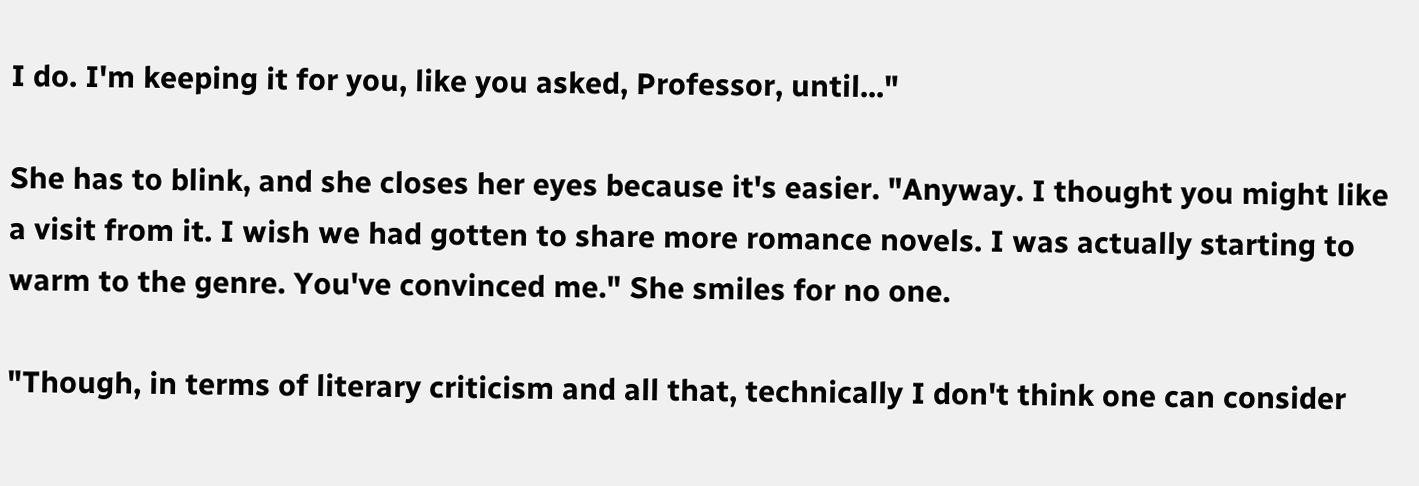I do. I'm keeping it for you, like you asked, Professor, until..."

She has to blink, and she closes her eyes because it's easier. "Anyway. I thought you might like a visit from it. I wish we had gotten to share more romance novels. I was actually starting to warm to the genre. You've convinced me." She smiles for no one.

"Though, in terms of literary criticism and all that, technically I don't think one can consider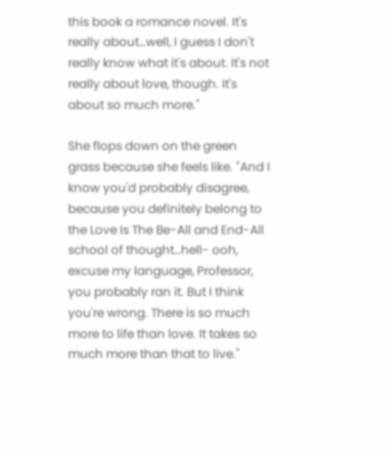this book a romance novel. It's really about…well, I guess I don't really know what it's about. It's not really about love, though. It's about so much more."

She flops down on the green grass because she feels like. "And I know you'd probably disagree, because you definitely belong to the Love Is The Be-All and End-All school of thought…hell- ooh, excuse my language, Professor, you probably ran it. But I think you're wrong. There is so much more to life than love. It takes so much more than that to live."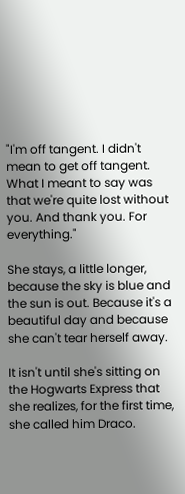"I'm off tangent. I didn't mean to get off tangent. What I meant to say was that we're quite lost without you. And thank you. For everything."

She stays, a little longer, because the sky is blue and the sun is out. Because it's a beautiful day and because she can't tear herself away.

It isn't until she's sitting on the Hogwarts Express that she realizes, for the first time, she called him Draco.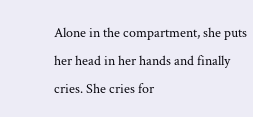Alone in the compartment, she puts her head in her hands and finally cries. She cries for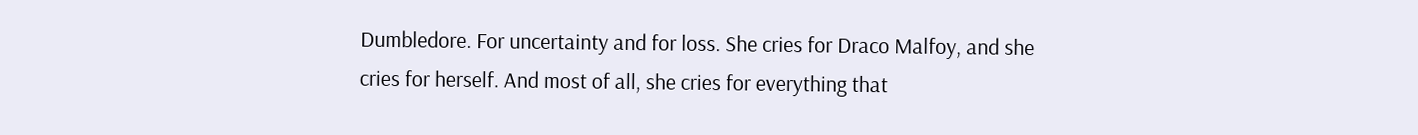Dumbledore. For uncertainty and for loss. She cries for Draco Malfoy, and she cries for herself. And most of all, she cries for everything that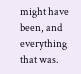might have been, and everything that was.